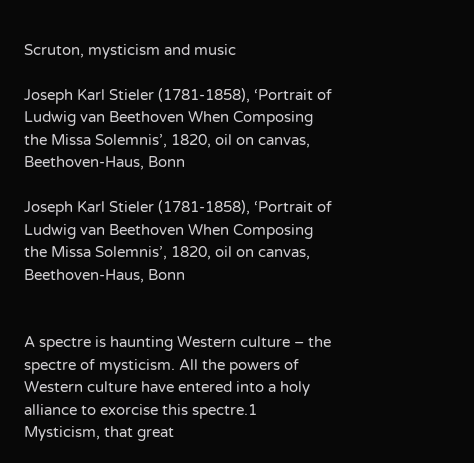Scruton, mysticism and music

Joseph Karl Stieler (1781-1858), ‘Portrait of Ludwig van Beethoven When Composing the Missa Solemnis’, 1820, oil on canvas, Beethoven-Haus, Bonn

Joseph Karl Stieler (1781-1858), ‘Portrait of Ludwig van Beethoven When Composing the Missa Solemnis’, 1820, oil on canvas, Beethoven-Haus, Bonn


A spectre is haunting Western culture – the spectre of mysticism. All the powers of Western culture have entered into a holy alliance to exorcise this spectre.1 Mysticism, that great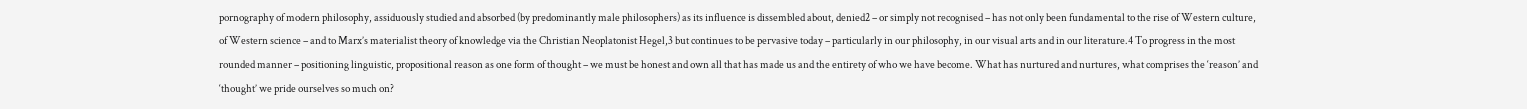pornography of modern philosophy, assiduously studied and absorbed (by predominantly male philosophers) as its influence is dissembled about, denied2 – or simply not recognised – has not only been fundamental to the rise of Western culture, of Western science – and to Marx’s materialist theory of knowledge via the Christian Neoplatonist Hegel,3 but continues to be pervasive today – particularly in our philosophy, in our visual arts and in our literature.4 To progress in the most rounded manner – positioning linguistic, propositional reason as one form of thought – we must be honest and own all that has made us and the entirety of who we have become. What has nurtured and nurtures, what comprises the ‘reason’ and ‘thought’ we pride ourselves so much on?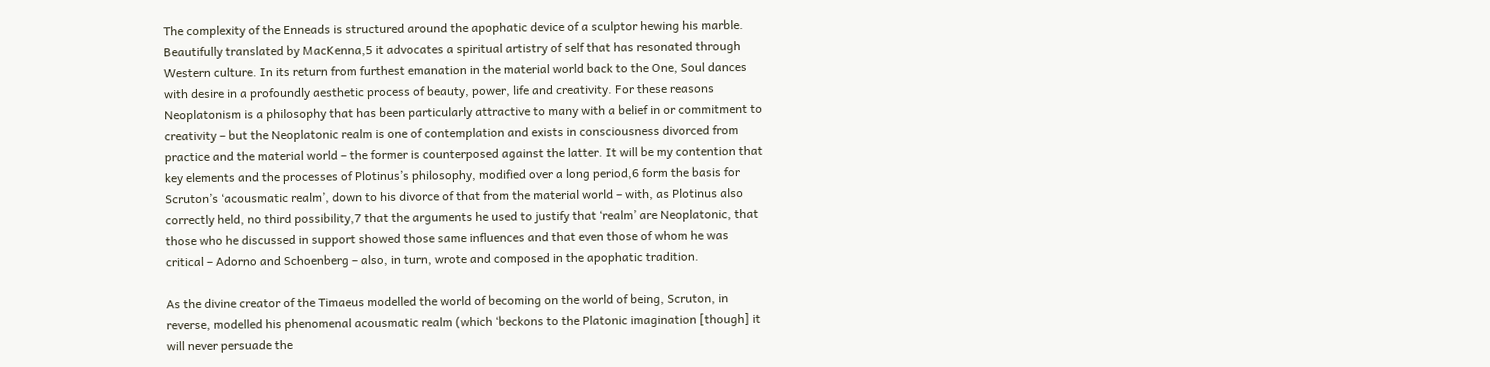The complexity of the Enneads is structured around the apophatic device of a sculptor hewing his marble. Beautifully translated by MacKenna,5 it advocates a spiritual artistry of self that has resonated through Western culture. In its return from furthest emanation in the material world back to the One, Soul dances with desire in a profoundly aesthetic process of beauty, power, life and creativity. For these reasons Neoplatonism is a philosophy that has been particularly attractive to many with a belief in or commitment to creativity – but the Neoplatonic realm is one of contemplation and exists in consciousness divorced from practice and the material world – the former is counterposed against the latter. It will be my contention that key elements and the processes of Plotinus’s philosophy, modified over a long period,6 form the basis for Scruton’s ‘acousmatic realm’, down to his divorce of that from the material world – with, as Plotinus also correctly held, no third possibility,7 that the arguments he used to justify that ‘realm’ are Neoplatonic, that those who he discussed in support showed those same influences and that even those of whom he was critical – Adorno and Schoenberg – also, in turn, wrote and composed in the apophatic tradition.

As the divine creator of the Timaeus modelled the world of becoming on the world of being, Scruton, in reverse, modelled his phenomenal acousmatic realm (which ‘beckons to the Platonic imagination [though] it will never persuade the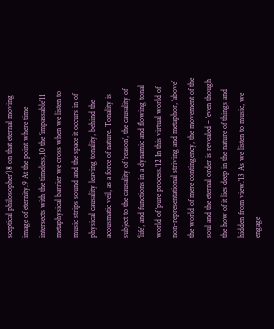sceptical philosopher’)8 on that eternal moving image of eternity.9 At the point where time intersects with the timeless,10 the ‘impassable’11 metaphysical barrier we cross when we listen to music strips sound and the space it occurs in of physical causality leaving tonality, behind the acousmatic veil, as a force of nature. Tonality is subject to the causality of ‘reason’, the causality of ‘life’, and functions in a dynamic and flowing tonal world of ‘pure process.’12 In this virtual world of non-representational striving and metaphor, ‘above’ the world of mere contingency, the movement of the soul and the eternal order is revealed – ‘even though the how of it lies deep in the nature of things and hidden from view.’13 As we listen to music, we engage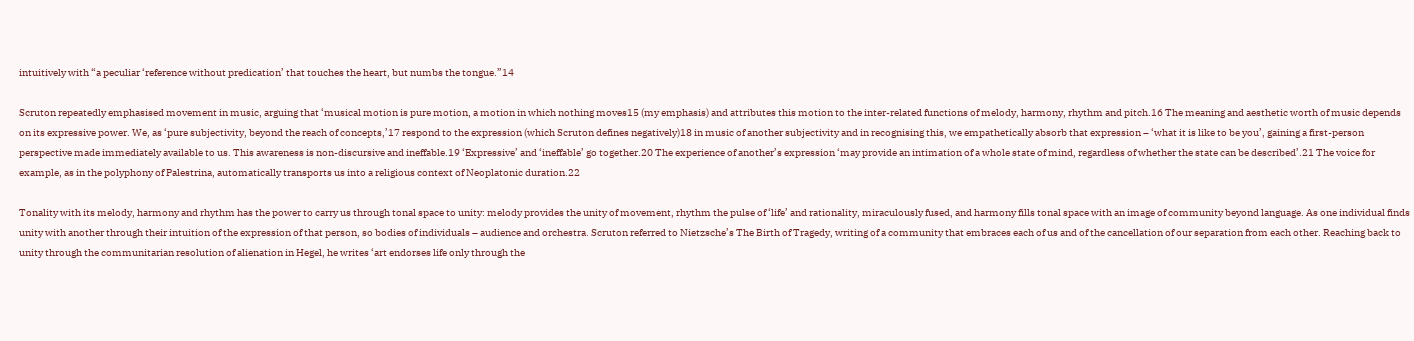intuitively with “a peculiar ‘reference without predication’ that touches the heart, but numbs the tongue.”14

Scruton repeatedly emphasised movement in music, arguing that ‘musical motion is pure motion, a motion in which nothing moves15 (my emphasis) and attributes this motion to the inter-related functions of melody, harmony, rhythm and pitch.16 The meaning and aesthetic worth of music depends on its expressive power. We, as ‘pure subjectivity, beyond the reach of concepts,’17 respond to the expression (which Scruton defines negatively)18 in music of another subjectivity and in recognising this, we empathetically absorb that expression – ‘what it is like to be you’, gaining a first-person perspective made immediately available to us. This awareness is non-discursive and ineffable.19 ‘Expressive’ and ‘ineffable’ go together.20 The experience of another’s expression ‘may provide an intimation of a whole state of mind, regardless of whether the state can be described’.21 The voice for example, as in the polyphony of Palestrina, automatically transports us into a religious context of Neoplatonic duration.22

Tonality with its melody, harmony and rhythm has the power to carry us through tonal space to unity: melody provides the unity of movement, rhythm the pulse of ‘life’ and rationality, miraculously fused, and harmony fills tonal space with an image of community beyond language. As one individual finds unity with another through their intuition of the expression of that person, so bodies of individuals – audience and orchestra. Scruton referred to Nietzsche’s The Birth of Tragedy, writing of a community that embraces each of us and of the cancellation of our separation from each other. Reaching back to unity through the communitarian resolution of alienation in Hegel, he writes ‘art endorses life only through the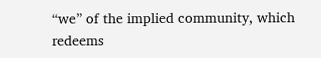“we” of the implied community, which redeems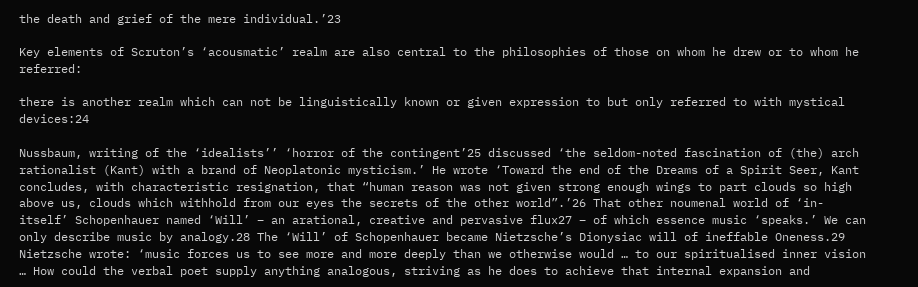the death and grief of the mere individual.’23

Key elements of Scruton’s ‘acousmatic’ realm are also central to the philosophies of those on whom he drew or to whom he referred:

there is another realm which can not be linguistically known or given expression to but only referred to with mystical devices:24

Nussbaum, writing of the ‘idealists’’ ‘horror of the contingent’25 discussed ‘the seldom-noted fascination of (the) arch rationalist (Kant) with a brand of Neoplatonic mysticism.’ He wrote ‘Toward the end of the Dreams of a Spirit Seer, Kant concludes, with characteristic resignation, that “human reason was not given strong enough wings to part clouds so high above us, clouds which withhold from our eyes the secrets of the other world”.’26 That other noumenal world of ‘in-itself’ Schopenhauer named ‘Will’ – an arational, creative and pervasive flux27 – of which essence music ‘speaks.’ We can only describe music by analogy.28 The ‘Will’ of Schopenhauer became Nietzsche’s Dionysiac will of ineffable Oneness.29 Nietzsche wrote: ‘music forces us to see more and more deeply than we otherwise would … to our spiritualised inner vision … How could the verbal poet supply anything analogous, striving as he does to achieve that internal expansion and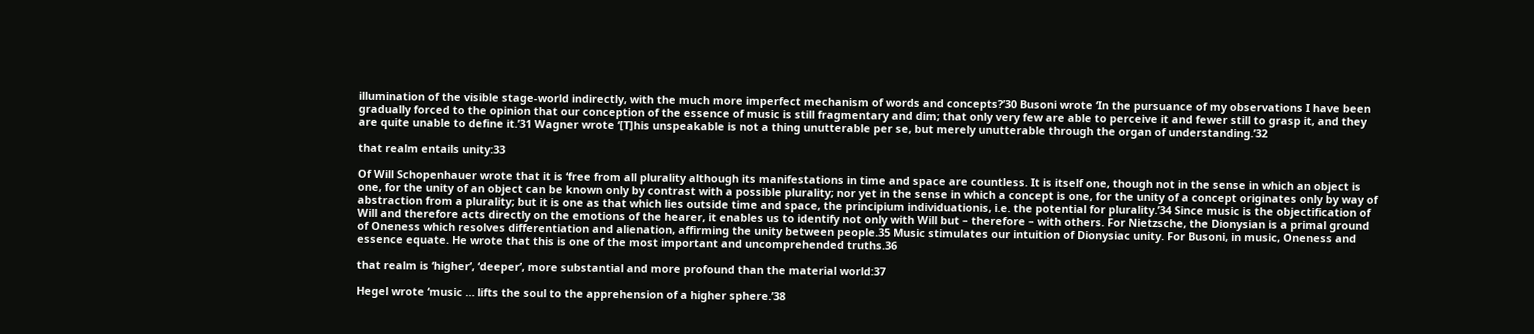illumination of the visible stage-world indirectly, with the much more imperfect mechanism of words and concepts?’30 Busoni wrote ‘In the pursuance of my observations I have been gradually forced to the opinion that our conception of the essence of music is still fragmentary and dim; that only very few are able to perceive it and fewer still to grasp it, and they are quite unable to define it.’31 Wagner wrote ‘[T]his unspeakable is not a thing unutterable per se, but merely unutterable through the organ of understanding.’32

that realm entails unity:33

Of Will Schopenhauer wrote that it is ‘free from all plurality although its manifestations in time and space are countless. It is itself one, though not in the sense in which an object is one, for the unity of an object can be known only by contrast with a possible plurality; nor yet in the sense in which a concept is one, for the unity of a concept originates only by way of abstraction from a plurality; but it is one as that which lies outside time and space, the principium individuationis, i.e. the potential for plurality.’34 Since music is the objectification of Will and therefore acts directly on the emotions of the hearer, it enables us to identify not only with Will but – therefore – with others. For Nietzsche, the Dionysian is a primal ground of Oneness which resolves differentiation and alienation, affirming the unity between people.35 Music stimulates our intuition of Dionysiac unity. For Busoni, in music, Oneness and essence equate. He wrote that this is one of the most important and uncomprehended truths.36

that realm is ‘higher’, ‘deeper’, more substantial and more profound than the material world:37

Hegel wrote ‘music … lifts the soul to the apprehension of a higher sphere.’38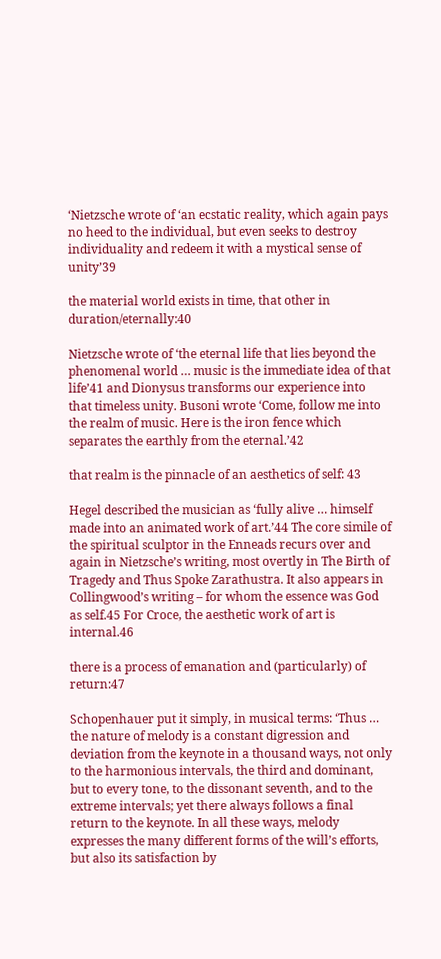‘Nietzsche wrote of ‘an ecstatic reality, which again pays no heed to the individual, but even seeks to destroy individuality and redeem it with a mystical sense of unity’39

the material world exists in time, that other in duration/eternally:40

Nietzsche wrote of ‘the eternal life that lies beyond the phenomenal world … music is the immediate idea of that life’41 and Dionysus transforms our experience into that timeless unity. Busoni wrote ‘Come, follow me into the realm of music. Here is the iron fence which separates the earthly from the eternal.’42

that realm is the pinnacle of an aesthetics of self: 43

Hegel described the musician as ‘fully alive … himself made into an animated work of art.’44 The core simile of the spiritual sculptor in the Enneads recurs over and again in Nietzsche’s writing, most overtly in The Birth of Tragedy and Thus Spoke Zarathustra. It also appears in Collingwood’s writing – for whom the essence was God as self.45 For Croce, the aesthetic work of art is internal.46

there is a process of emanation and (particularly) of return:47

Schopenhauer put it simply, in musical terms: ‘Thus … the nature of melody is a constant digression and deviation from the keynote in a thousand ways, not only to the harmonious intervals, the third and dominant, but to every tone, to the dissonant seventh, and to the extreme intervals; yet there always follows a final return to the keynote. In all these ways, melody expresses the many different forms of the will’s efforts, but also its satisfaction by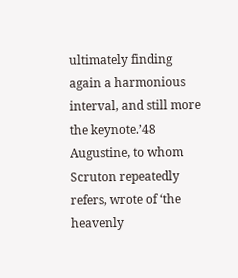ultimately finding again a harmonious interval, and still more the keynote.’48 Augustine, to whom Scruton repeatedly refers, wrote of ‘the heavenly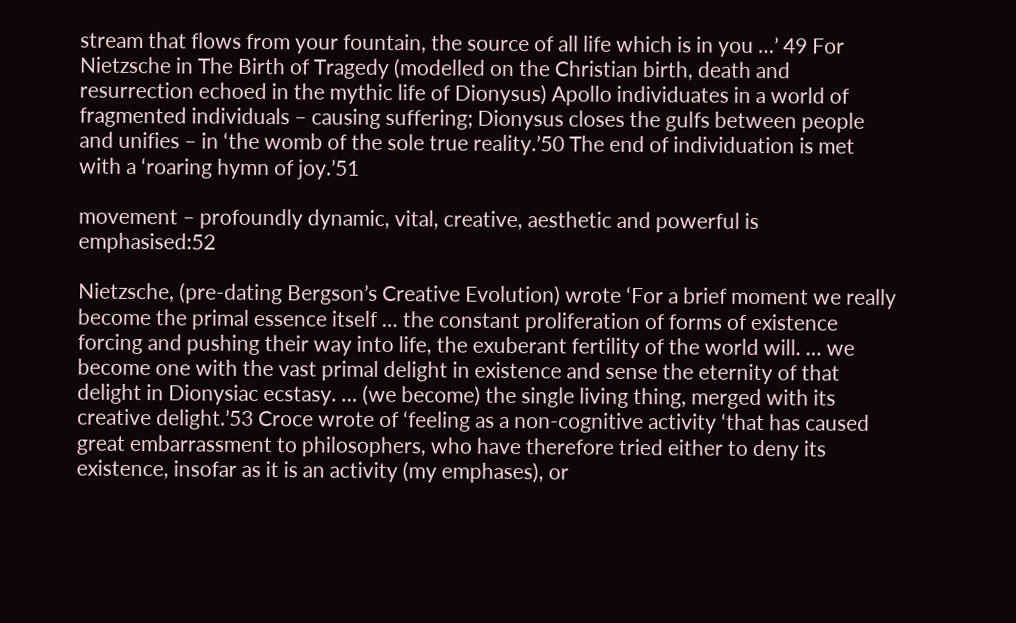stream that flows from your fountain, the source of all life which is in you …’ 49 For Nietzsche in The Birth of Tragedy (modelled on the Christian birth, death and resurrection echoed in the mythic life of Dionysus) Apollo individuates in a world of fragmented individuals – causing suffering; Dionysus closes the gulfs between people and unifies – in ‘the womb of the sole true reality.’50 The end of individuation is met with a ‘roaring hymn of joy.’51

movement – profoundly dynamic, vital, creative, aesthetic and powerful is emphasised:52

Nietzsche, (pre-dating Bergson’s Creative Evolution) wrote ‘For a brief moment we really become the primal essence itself … the constant proliferation of forms of existence forcing and pushing their way into life, the exuberant fertility of the world will. … we become one with the vast primal delight in existence and sense the eternity of that delight in Dionysiac ecstasy. … (we become) the single living thing, merged with its creative delight.’53 Croce wrote of ‘feeling as a non-cognitive activity ‘that has caused great embarrassment to philosophers, who have therefore tried either to deny its existence, insofar as it is an activity (my emphases), or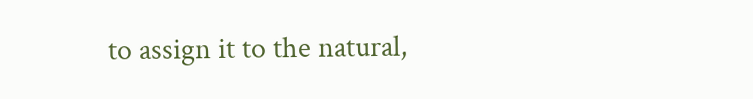to assign it to the natural,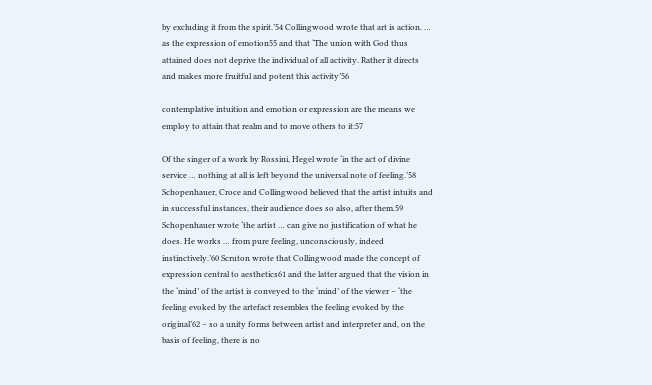by excluding it from the spirit.’54 Collingwood wrote that art is action. … as the expression of emotion55 and that ‘The union with God thus attained does not deprive the individual of all activity. Rather it directs and makes more fruitful and potent this activity’56

contemplative intuition and emotion or expression are the means we employ to attain that realm and to move others to it:57

Of the singer of a work by Rossini, Hegel wrote ‘in the act of divine service … nothing at all is left beyond the universal note of feeling.’58 Schopenhauer, Croce and Collingwood believed that the artist intuits and in successful instances, their audience does so also, after them.59 Schopenhauer wrote ‘the artist … can give no justification of what he does. He works … from pure feeling, unconsciously, indeed instinctively.’60 Scruton wrote that Collingwood made the concept of expression central to aesthetics61 and the latter argued that the vision in the ‘mind’ of the artist is conveyed to the ‘mind’ of the viewer – ‘the feeling evoked by the artefact resembles the feeling evoked by the original’62 – so a unity forms between artist and interpreter and, on the basis of feeling, there is no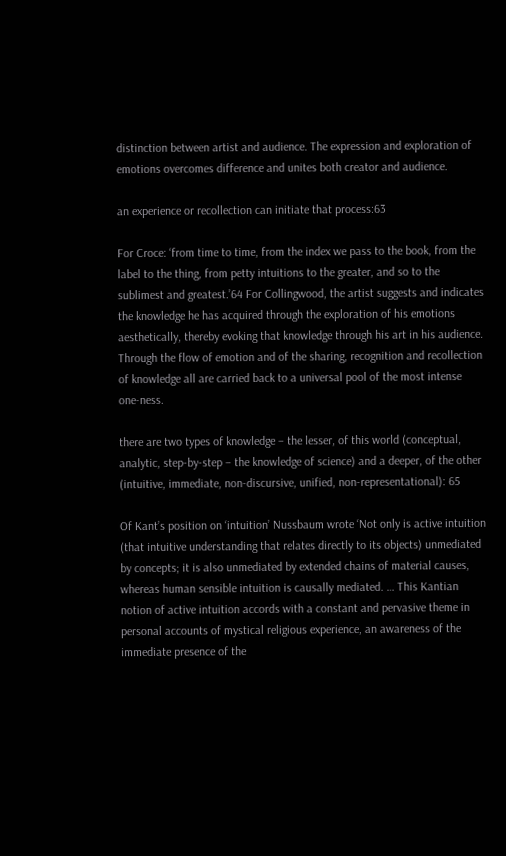distinction between artist and audience. The expression and exploration of emotions overcomes difference and unites both creator and audience.

an experience or recollection can initiate that process:63

For Croce: ‘from time to time, from the index we pass to the book, from the label to the thing, from petty intuitions to the greater, and so to the sublimest and greatest.’64 For Collingwood, the artist suggests and indicates the knowledge he has acquired through the exploration of his emotions aesthetically, thereby evoking that knowledge through his art in his audience. Through the flow of emotion and of the sharing, recognition and recollection of knowledge all are carried back to a universal pool of the most intense one-ness.

there are two types of knowledge – the lesser, of this world (conceptual, analytic, step-by-step – the knowledge of science) and a deeper, of the other (intuitive, immediate, non-discursive, unified, non-representational): 65

Of Kant’s position on ‘intuition’ Nussbaum wrote ‘Not only is active intuition (that intuitive understanding that relates directly to its objects) unmediated by concepts; it is also unmediated by extended chains of material causes, whereas human sensible intuition is causally mediated. … This Kantian notion of active intuition accords with a constant and pervasive theme in personal accounts of mystical religious experience, an awareness of the immediate presence of the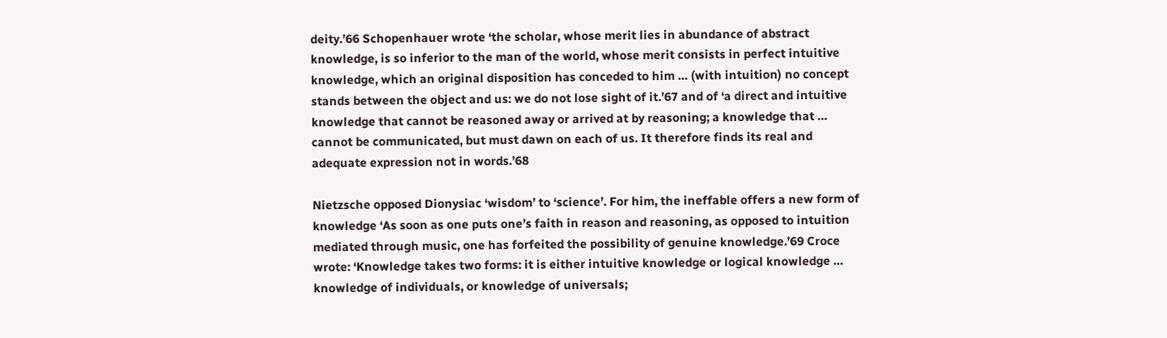deity.’66 Schopenhauer wrote ‘the scholar, whose merit lies in abundance of abstract knowledge, is so inferior to the man of the world, whose merit consists in perfect intuitive knowledge, which an original disposition has conceded to him … (with intuition) no concept stands between the object and us: we do not lose sight of it.’67 and of ‘a direct and intuitive knowledge that cannot be reasoned away or arrived at by reasoning; a knowledge that … cannot be communicated, but must dawn on each of us. It therefore finds its real and adequate expression not in words.’68

Nietzsche opposed Dionysiac ‘wisdom’ to ‘science’. For him, the ineffable offers a new form of knowledge ‘As soon as one puts one’s faith in reason and reasoning, as opposed to intuition mediated through music, one has forfeited the possibility of genuine knowledge.’69 Croce wrote: ‘Knowledge takes two forms: it is either intuitive knowledge or logical knowledge … knowledge of individuals, or knowledge of universals;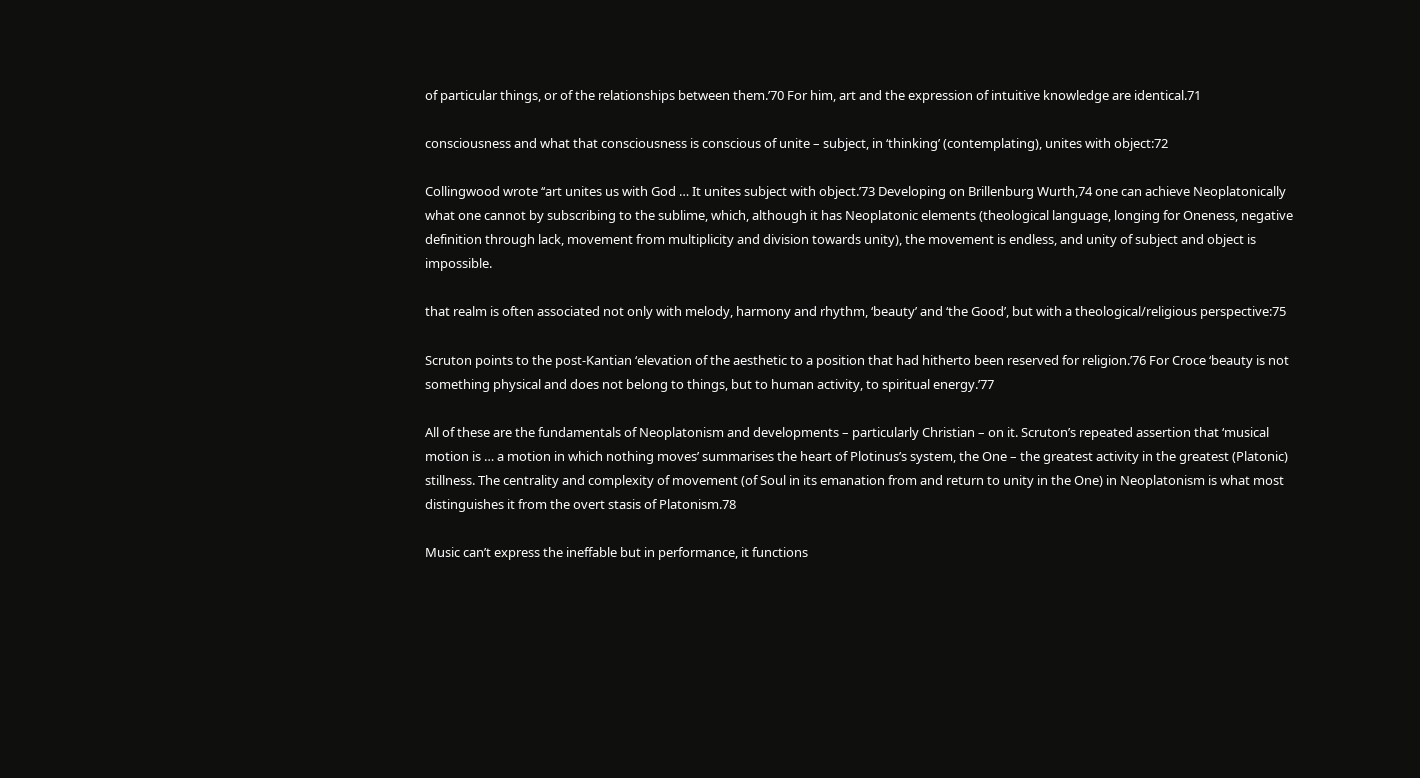of particular things, or of the relationships between them.’70 For him, art and the expression of intuitive knowledge are identical.71

consciousness and what that consciousness is conscious of unite – subject, in ‘thinking’ (contemplating), unites with object:72

Collingwood wrote ‘‘art unites us with God … It unites subject with object.’73 Developing on Brillenburg Wurth,74 one can achieve Neoplatonically what one cannot by subscribing to the sublime, which, although it has Neoplatonic elements (theological language, longing for Oneness, negative definition through lack, movement from multiplicity and division towards unity), the movement is endless, and unity of subject and object is impossible.

that realm is often associated not only with melody, harmony and rhythm, ‘beauty’ and ‘the Good’, but with a theological/religious perspective:75

Scruton points to the post-Kantian ‘elevation of the aesthetic to a position that had hitherto been reserved for religion.’76 For Croce ‘beauty is not something physical and does not belong to things, but to human activity, to spiritual energy.’77

All of these are the fundamentals of Neoplatonism and developments – particularly Christian – on it. Scruton’s repeated assertion that ‘musical motion is … a motion in which nothing moves’ summarises the heart of Plotinus’s system, the One – the greatest activity in the greatest (Platonic) stillness. The centrality and complexity of movement (of Soul in its emanation from and return to unity in the One) in Neoplatonism is what most distinguishes it from the overt stasis of Platonism.78

Music can’t express the ineffable but in performance, it functions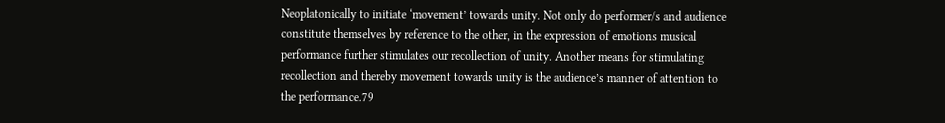Neoplatonically to initiate ‘movement’ towards unity. Not only do performer/s and audience constitute themselves by reference to the other, in the expression of emotions musical performance further stimulates our recollection of unity. Another means for stimulating recollection and thereby movement towards unity is the audience’s manner of attention to the performance.79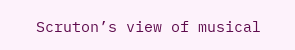Scruton’s view of musical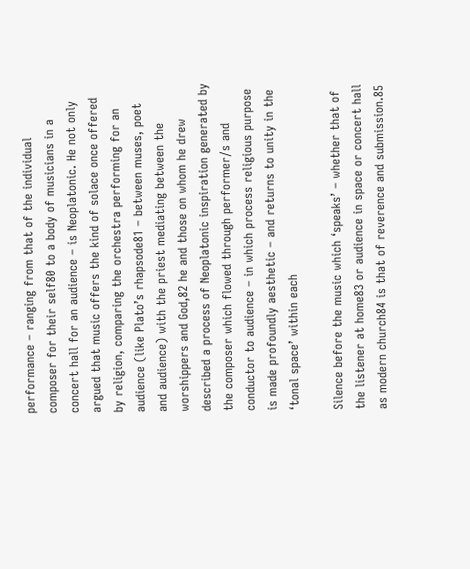performance – ranging from that of the individual composer for their self80 to a body of musicians in a concert hall for an audience – is Neoplatonic. He not only argued that music offers the kind of solace once offered by religion, comparing the orchestra performing for an audience (like Plato’s rhapsode81 – between muses, poet and audience) with the priest mediating between the worshippers and God,82 he and those on whom he drew described a process of Neoplatonic inspiration generated by the composer which flowed through performer/s and conductor to audience – in which process religious purpose is made profoundly aesthetic – and returns to unity in the ‘tonal space’ within each

Silence before the music which ‘speaks’ – whether that of the listener at home83 or audience in space or concert hall as modern church84 is that of reverence and submission.85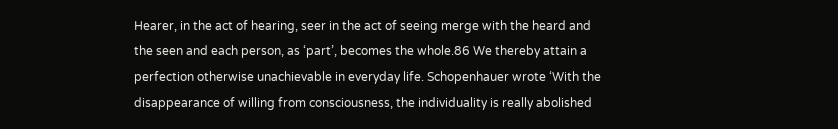Hearer, in the act of hearing, seer in the act of seeing merge with the heard and the seen and each person, as ‘part’, becomes the whole.86 We thereby attain a perfection otherwise unachievable in everyday life. Schopenhauer wrote ‘With the disappearance of willing from consciousness, the individuality is really abolished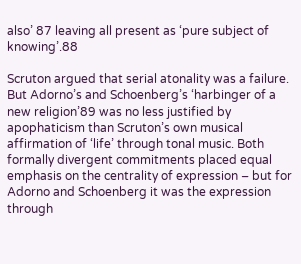also’ 87 leaving all present as ‘pure subject of knowing’.88

Scruton argued that serial atonality was a failure. But Adorno’s and Schoenberg’s ‘harbinger of a new religion’89 was no less justified by apophaticism than Scruton’s own musical affirmation of ‘life’ through tonal music. Both formally divergent commitments placed equal emphasis on the centrality of expression – but for Adorno and Schoenberg it was the expression through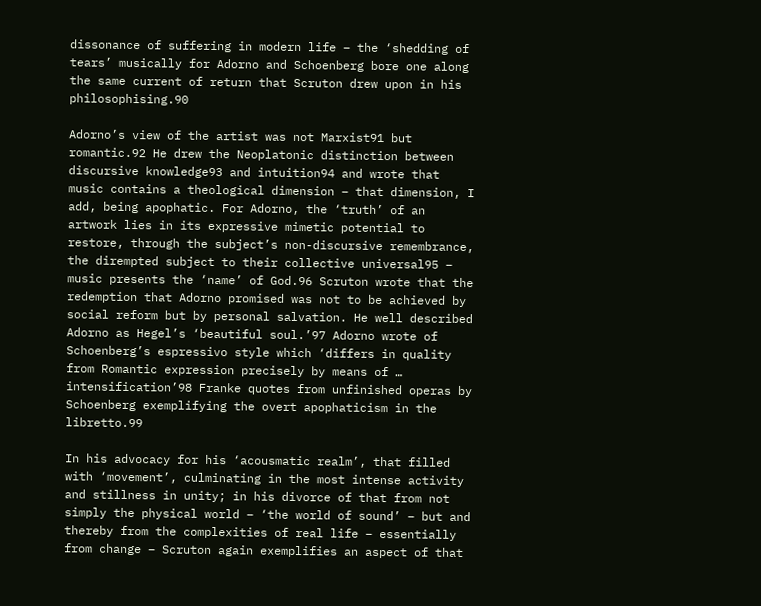dissonance of suffering in modern life – the ‘shedding of tears’ musically for Adorno and Schoenberg bore one along the same current of return that Scruton drew upon in his philosophising.90

Adorno’s view of the artist was not Marxist91 but romantic.92 He drew the Neoplatonic distinction between discursive knowledge93 and intuition94 and wrote that music contains a theological dimension – that dimension, I add, being apophatic. For Adorno, the ‘truth’ of an artwork lies in its expressive mimetic potential to restore, through the subject’s non-discursive remembrance, the dirempted subject to their collective universal95 – music presents the ‘name’ of God.96 Scruton wrote that the redemption that Adorno promised was not to be achieved by social reform but by personal salvation. He well described Adorno as Hegel’s ‘beautiful soul.’97 Adorno wrote of Schoenberg’s espressivo style which ‘differs in quality from Romantic expression precisely by means of … intensification’98 Franke quotes from unfinished operas by Schoenberg exemplifying the overt apophaticism in the libretto.99

In his advocacy for his ‘acousmatic realm’, that filled with ‘movement’, culminating in the most intense activity and stillness in unity; in his divorce of that from not simply the physical world – ‘the world of sound’ – but and thereby from the complexities of real life – essentially from change – Scruton again exemplifies an aspect of that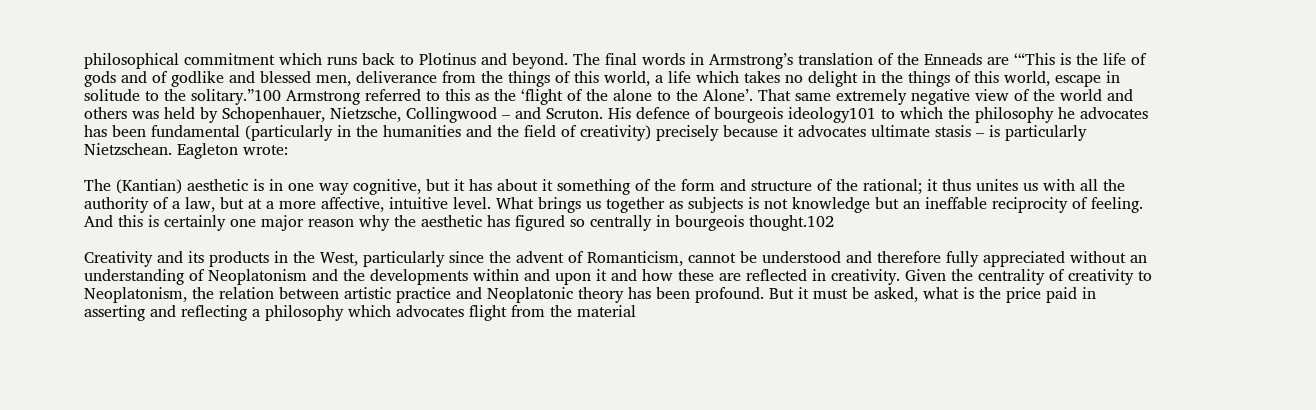philosophical commitment which runs back to Plotinus and beyond. The final words in Armstrong’s translation of the Enneads are ‘“This is the life of gods and of godlike and blessed men, deliverance from the things of this world, a life which takes no delight in the things of this world, escape in solitude to the solitary.”100 Armstrong referred to this as the ‘flight of the alone to the Alone’. That same extremely negative view of the world and others was held by Schopenhauer, Nietzsche, Collingwood – and Scruton. His defence of bourgeois ideology101 to which the philosophy he advocates has been fundamental (particularly in the humanities and the field of creativity) precisely because it advocates ultimate stasis – is particularly Nietzschean. Eagleton wrote:

The (Kantian) aesthetic is in one way cognitive, but it has about it something of the form and structure of the rational; it thus unites us with all the authority of a law, but at a more affective, intuitive level. What brings us together as subjects is not knowledge but an ineffable reciprocity of feeling. And this is certainly one major reason why the aesthetic has figured so centrally in bourgeois thought.102

Creativity and its products in the West, particularly since the advent of Romanticism, cannot be understood and therefore fully appreciated without an understanding of Neoplatonism and the developments within and upon it and how these are reflected in creativity. Given the centrality of creativity to Neoplatonism, the relation between artistic practice and Neoplatonic theory has been profound. But it must be asked, what is the price paid in asserting and reflecting a philosophy which advocates flight from the material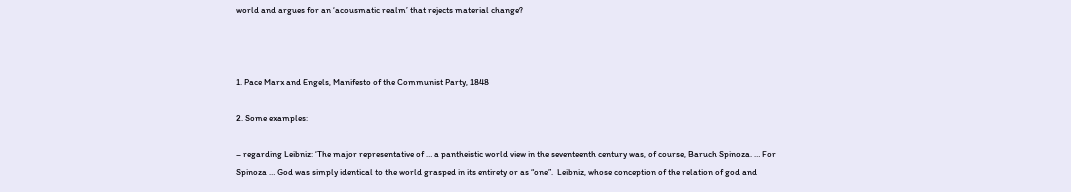world and argues for an ‘acousmatic realm’ that rejects material change?



1. Pace Marx and Engels, Manifesto of the Communist Party, 1848

2. Some examples:

– regarding Leibniz: ‘The major representative of … a pantheistic world view in the seventeenth century was, of course, Baruch Spinoza. … For Spinoza … God was simply identical to the world grasped in its entirety or as “one”.  Leibniz, whose conception of the relation of god and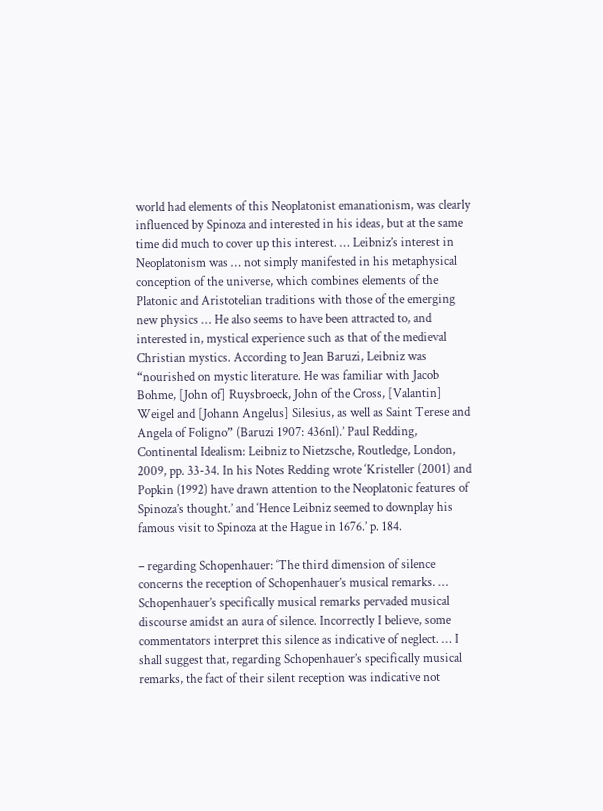world had elements of this Neoplatonist emanationism, was clearly influenced by Spinoza and interested in his ideas, but at the same time did much to cover up this interest. … Leibniz’s interest in Neoplatonism was … not simply manifested in his metaphysical conception of the universe, which combines elements of the Platonic and Aristotelian traditions with those of the emerging new physics … He also seems to have been attracted to, and interested in, mystical experience such as that of the medieval Christian mystics. According to Jean Baruzi, Leibniz was “nourished on mystic literature. He was familiar with Jacob Bohme, [John of] Ruysbroeck, John of the Cross, [Valantin] Weigel and [Johann Angelus] Silesius, as well as Saint Terese and Angela of Foligno” (Baruzi 1907: 436nl).’ Paul Redding, Continental Idealism: Leibniz to Nietzsche, Routledge, London, 2009, pp. 33-34. In his Notes Redding wrote ‘Kristeller (2001) and Popkin (1992) have drawn attention to the Neoplatonic features of Spinoza’s thought.’ and ‘Hence Leibniz seemed to downplay his famous visit to Spinoza at the Hague in 1676.’ p. 184.

– regarding Schopenhauer: ‘The third dimension of silence concerns the reception of Schopenhauer’s musical remarks. … Schopenhauer’s specifically musical remarks pervaded musical discourse amidst an aura of silence. Incorrectly I believe, some commentators interpret this silence as indicative of neglect. … I shall suggest that, regarding Schopenhauer’s specifically musical remarks, the fact of their silent reception was indicative not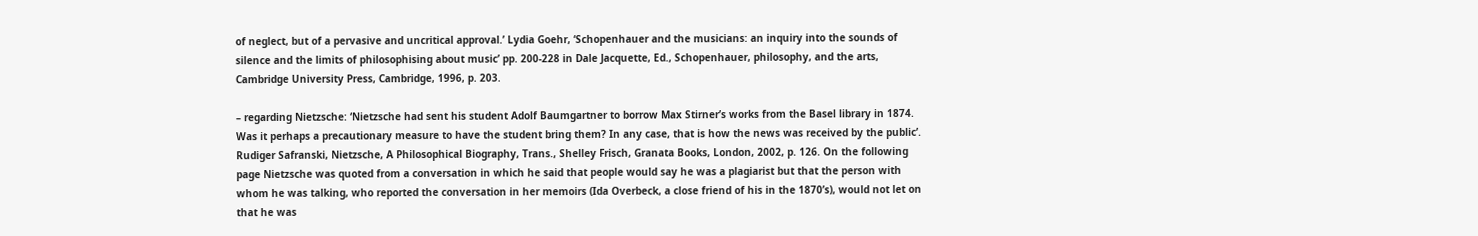of neglect, but of a pervasive and uncritical approval.’ Lydia Goehr, ‘Schopenhauer and the musicians: an inquiry into the sounds of silence and the limits of philosophising about music’ pp. 200-228 in Dale Jacquette, Ed., Schopenhauer, philosophy, and the arts, Cambridge University Press, Cambridge, 1996, p. 203.

– regarding Nietzsche: ‘Nietzsche had sent his student Adolf Baumgartner to borrow Max Stirner’s works from the Basel library in 1874. Was it perhaps a precautionary measure to have the student bring them? In any case, that is how the news was received by the public’. Rudiger Safranski, Nietzsche, A Philosophical Biography, Trans., Shelley Frisch, Granata Books, London, 2002, p. 126. On the following page Nietzsche was quoted from a conversation in which he said that people would say he was a plagiarist but that the person with whom he was talking, who reported the conversation in her memoirs (Ida Overbeck, a close friend of his in the 1870’s), would not let on that he was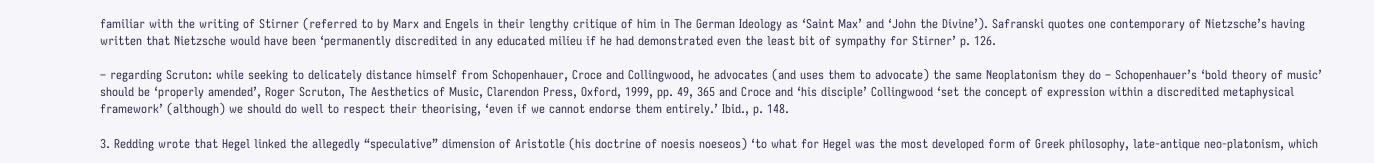familiar with the writing of Stirner (referred to by Marx and Engels in their lengthy critique of him in The German Ideology as ‘Saint Max’ and ‘John the Divine’). Safranski quotes one contemporary of Nietzsche’s having written that Nietzsche would have been ‘permanently discredited in any educated milieu if he had demonstrated even the least bit of sympathy for Stirner’ p. 126.

– regarding Scruton: while seeking to delicately distance himself from Schopenhauer, Croce and Collingwood, he advocates (and uses them to advocate) the same Neoplatonism they do – Schopenhauer’s ‘bold theory of music’ should be ‘properly amended’, Roger Scruton, The Aesthetics of Music, Clarendon Press, Oxford, 1999, pp. 49, 365 and Croce and ‘his disciple’ Collingwood ‘set the concept of expression within a discredited metaphysical framework’ (although) we should do well to respect their theorising, ‘even if we cannot endorse them entirely.’ Ibid., p. 148.

3. Redding wrote that Hegel linked the allegedly “speculative” dimension of Aristotle (his doctrine of noesis noeseos) ‘to what for Hegel was the most developed form of Greek philosophy, late-antique neo-platonism, which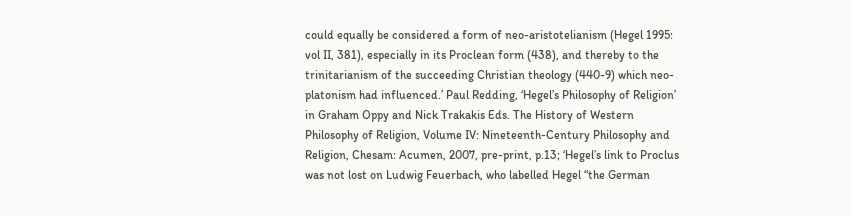could equally be considered a form of neo-aristotelianism (Hegel 1995: vol II, 381), especially in its Proclean form (438), and thereby to the trinitarianism of the succeeding Christian theology (440-9) which neo-platonism had influenced.’ Paul Redding, ‘Hegel’s Philosophy of Religion’ in Graham Oppy and Nick Trakakis Eds. The History of Western Philosophy of Religion, Volume IV: Nineteenth-Century Philosophy and Religion, Chesam: Acumen, 2007, pre-print, p.13; ‘Hegel’s link to Proclus was not lost on Ludwig Feuerbach, who labelled Hegel “the German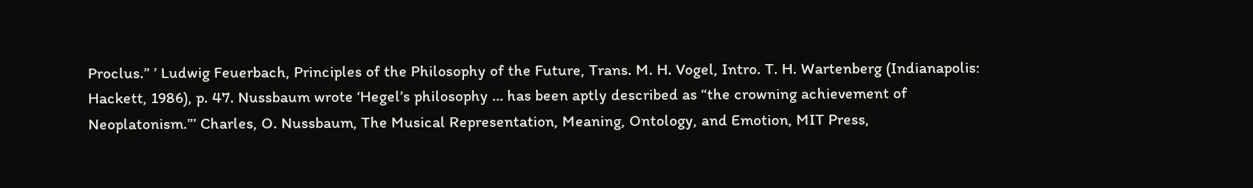Proclus.” ’ Ludwig Feuerbach, Principles of the Philosophy of the Future, Trans. M. H. Vogel, Intro. T. H. Wartenberg (Indianapolis: Hackett, 1986), p. 47. Nussbaum wrote ‘Hegel’s philosophy … has been aptly described as “the crowning achievement of Neoplatonism.”’ Charles, O. Nussbaum, The Musical Representation, Meaning, Ontology, and Emotion, MIT Press,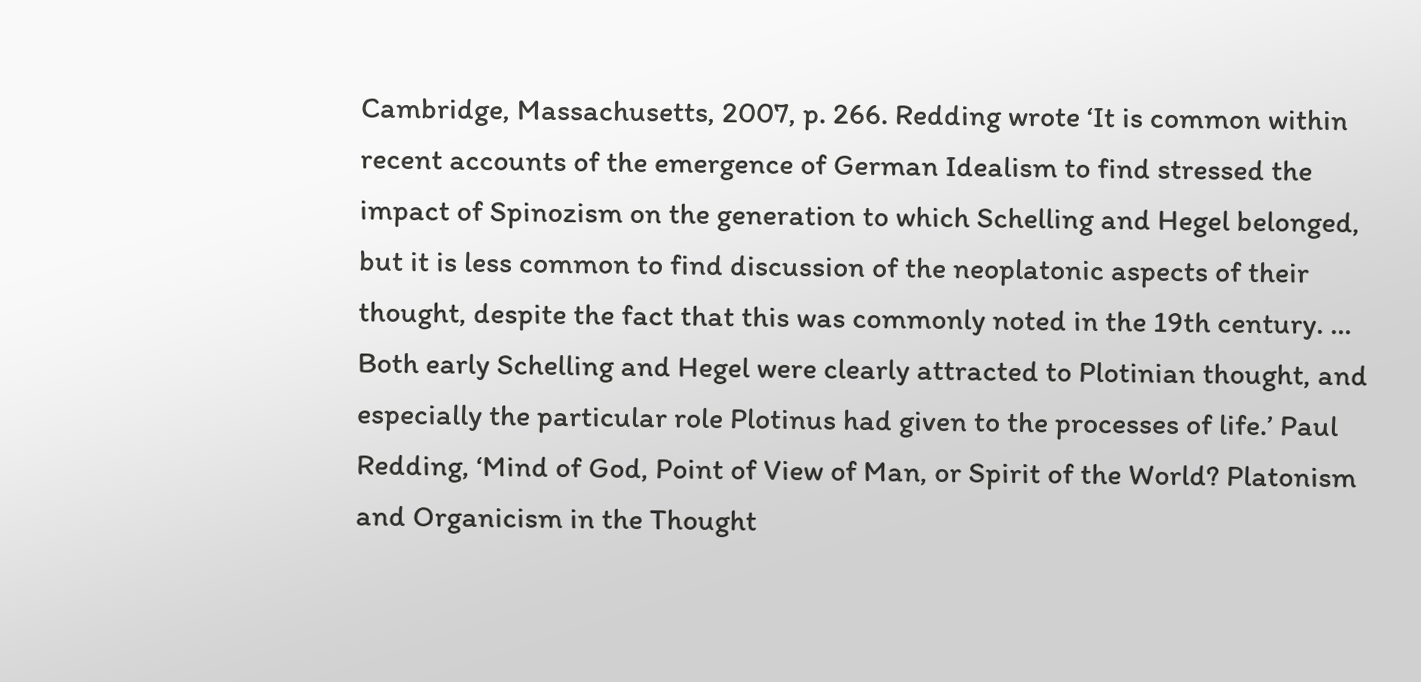Cambridge, Massachusetts, 2007, p. 266. Redding wrote ‘It is common within recent accounts of the emergence of German Idealism to find stressed the impact of Spinozism on the generation to which Schelling and Hegel belonged, but it is less common to find discussion of the neoplatonic aspects of their thought, despite the fact that this was commonly noted in the 19th century. … Both early Schelling and Hegel were clearly attracted to Plotinian thought, and especially the particular role Plotinus had given to the processes of life.’ Paul Redding, ‘Mind of God, Point of View of Man, or Spirit of the World? Platonism and Organicism in the Thought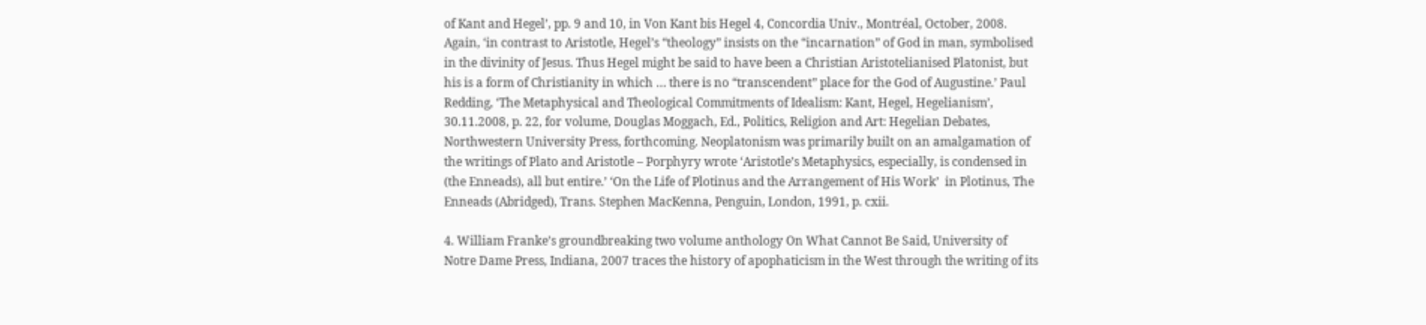of Kant and Hegel’, pp. 9 and 10, in Von Kant bis Hegel 4, Concordia Univ., Montréal, October, 2008. Again, ‘in contrast to Aristotle, Hegel’s “theology” insists on the “incarnation” of God in man, symbolised in the divinity of Jesus. Thus Hegel might be said to have been a Christian Aristotelianised Platonist, but his is a form of Christianity in which … there is no “transcendent” place for the God of Augustine.’ Paul Redding, ‘The Metaphysical and Theological Commitments of Idealism: Kant, Hegel, Hegelianism’, 30.11.2008, p. 22, for volume, Douglas Moggach, Ed., Politics, Religion and Art: Hegelian Debates, Northwestern University Press, forthcoming. Neoplatonism was primarily built on an amalgamation of the writings of Plato and Aristotle – Porphyry wrote ‘Aristotle’s Metaphysics, especially, is condensed in (the Enneads), all but entire.’ ‘On the Life of Plotinus and the Arrangement of His Work’  in Plotinus, The Enneads (Abridged), Trans. Stephen MacKenna, Penguin, London, 1991, p. cxii.

4. William Franke’s groundbreaking two volume anthology On What Cannot Be Said, University of Notre Dame Press, Indiana, 2007 traces the history of apophaticism in the West through the writing of its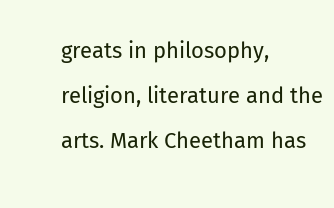greats in philosophy, religion, literature and the arts. Mark Cheetham has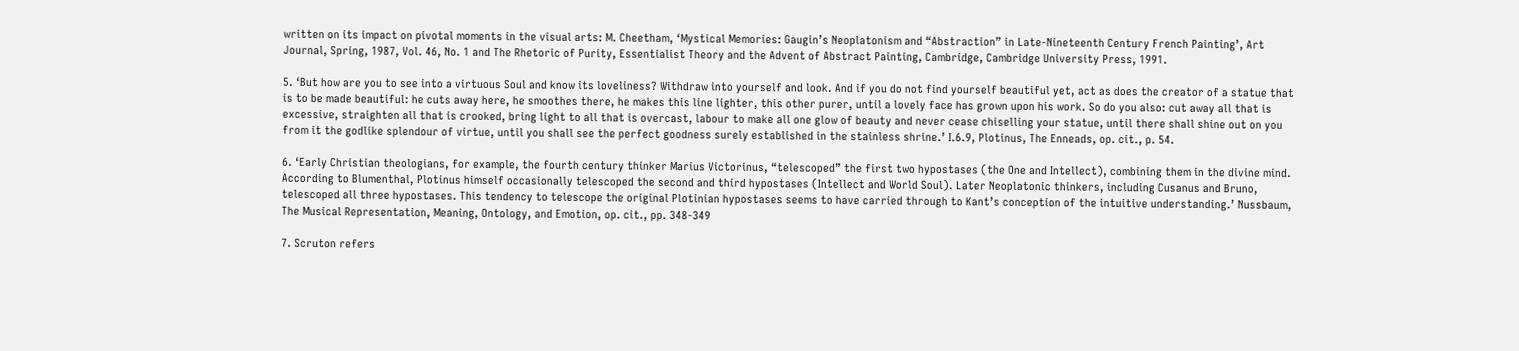written on its impact on pivotal moments in the visual arts: M. Cheetham, ‘Mystical Memories: Gaugin’s Neoplatonism and “Abstraction” in Late-Nineteenth Century French Painting’, Art Journal, Spring, 1987, Vol. 46, No. 1 and The Rhetoric of Purity, Essentialist Theory and the Advent of Abstract Painting, Cambridge, Cambridge University Press, 1991.

5. ‘But how are you to see into a virtuous Soul and know its loveliness? Withdraw into yourself and look. And if you do not find yourself beautiful yet, act as does the creator of a statue that is to be made beautiful: he cuts away here, he smoothes there, he makes this line lighter, this other purer, until a lovely face has grown upon his work. So do you also: cut away all that is excessive, straighten all that is crooked, bring light to all that is overcast, labour to make all one glow of beauty and never cease chiselling your statue, until there shall shine out on you from it the godlike splendour of virtue, until you shall see the perfect goodness surely established in the stainless shrine.’ I.6.9, Plotinus, The Enneads, op. cit., p. 54.

6. ‘Early Christian theologians, for example, the fourth century thinker Marius Victorinus, “telescoped” the first two hypostases (the One and Intellect), combining them in the divine mind. According to Blumenthal, Plotinus himself occasionally telescoped the second and third hypostases (Intellect and World Soul). Later Neoplatonic thinkers, including Cusanus and Bruno, telescoped all three hypostases. This tendency to telescope the original Plotinian hypostases seems to have carried through to Kant’s conception of the intuitive understanding.’ Nussbaum, The Musical Representation, Meaning, Ontology, and Emotion, op. cit., pp. 348-349

7. Scruton refers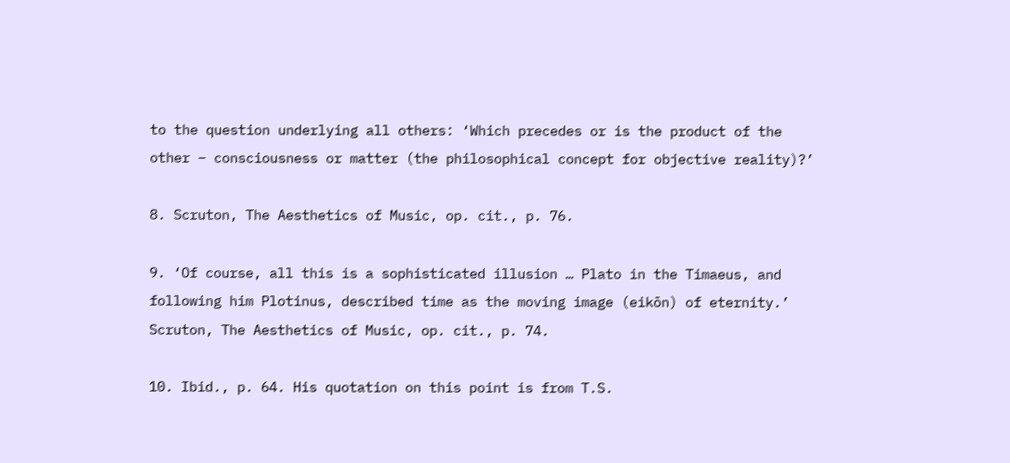to the question underlying all others: ‘Which precedes or is the product of the other – consciousness or matter (the philosophical concept for objective reality)?’

8. Scruton, The Aesthetics of Music, op. cit., p. 76.

9. ‘Of course, all this is a sophisticated illusion … Plato in the Timaeus, and following him Plotinus, described time as the moving image (eikōn) of eternity.’ Scruton, The Aesthetics of Music, op. cit., p. 74.

10. Ibid., p. 64. His quotation on this point is from T.S.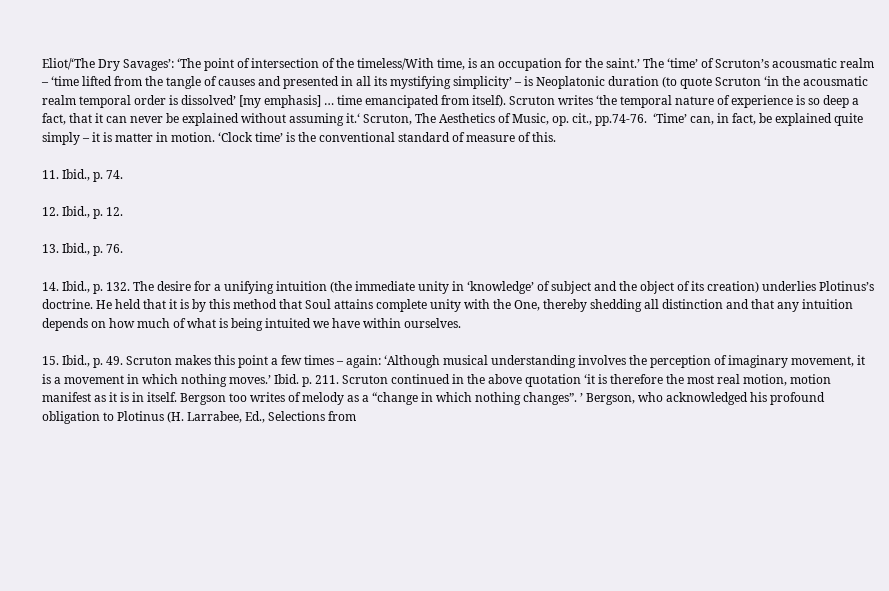Eliot/‘The Dry Savages’: ‘The point of intersection of the timeless/With time, is an occupation for the saint.’ The ‘time’ of Scruton’s acousmatic realm – ‘time lifted from the tangle of causes and presented in all its mystifying simplicity’ – is Neoplatonic duration (to quote Scruton ‘in the acousmatic realm temporal order is dissolved’ [my emphasis] … time emancipated from itself). Scruton writes ‘the temporal nature of experience is so deep a fact, that it can never be explained without assuming it.‘ Scruton, The Aesthetics of Music, op. cit., pp.74-76.  ‘Time’ can, in fact, be explained quite simply – it is matter in motion. ‘Clock time’ is the conventional standard of measure of this.

11. Ibid., p. 74.

12. Ibid., p. 12.

13. Ibid., p. 76.

14. Ibid., p. 132. The desire for a unifying intuition (the immediate unity in ‘knowledge’ of subject and the object of its creation) underlies Plotinus’s doctrine. He held that it is by this method that Soul attains complete unity with the One, thereby shedding all distinction and that any intuition depends on how much of what is being intuited we have within ourselves.

15. Ibid., p. 49. Scruton makes this point a few times – again: ‘Although musical understanding involves the perception of imaginary movement, it is a movement in which nothing moves.’ Ibid. p. 211. Scruton continued in the above quotation ‘it is therefore the most real motion, motion manifest as it is in itself. Bergson too writes of melody as a “change in which nothing changes”. ’ Bergson, who acknowledged his profound obligation to Plotinus (H. Larrabee, Ed., Selections from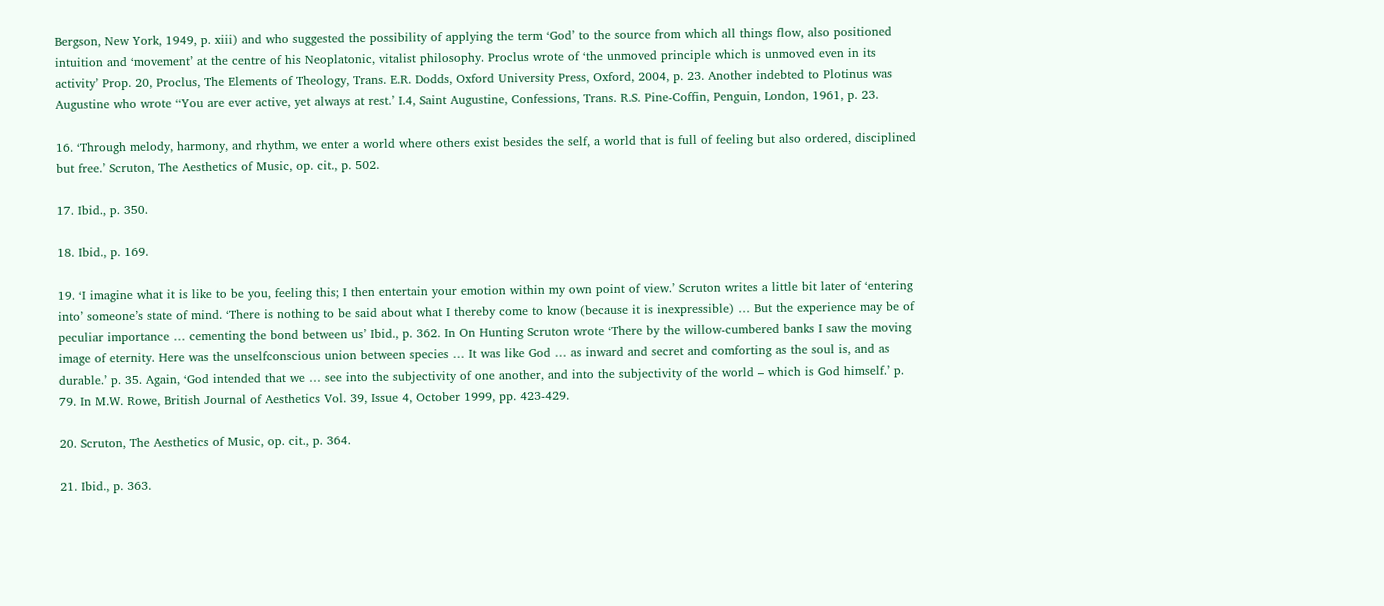Bergson, New York, 1949, p. xiii) and who suggested the possibility of applying the term ‘God’ to the source from which all things flow, also positioned intuition and ‘movement’ at the centre of his Neoplatonic, vitalist philosophy. Proclus wrote of ‘the unmoved principle which is unmoved even in its activity’ Prop. 20, Proclus, The Elements of Theology, Trans. E.R. Dodds, Oxford University Press, Oxford, 2004, p. 23. Another indebted to Plotinus was Augustine who wrote ‘‘You are ever active, yet always at rest.’ I.4, Saint Augustine, Confessions, Trans. R.S. Pine-Coffin, Penguin, London, 1961, p. 23.

16. ‘Through melody, harmony, and rhythm, we enter a world where others exist besides the self, a world that is full of feeling but also ordered, disciplined but free.’ Scruton, The Aesthetics of Music, op. cit., p. 502.

17. Ibid., p. 350.

18. Ibid., p. 169.

19. ‘I imagine what it is like to be you, feeling this; I then entertain your emotion within my own point of view.’ Scruton writes a little bit later of ‘entering into’ someone’s state of mind. ‘There is nothing to be said about what I thereby come to know (because it is inexpressible) … But the experience may be of peculiar importance … cementing the bond between us’ Ibid., p. 362. In On Hunting Scruton wrote ‘There by the willow-cumbered banks I saw the moving image of eternity. Here was the unselfconscious union between species … It was like God … as inward and secret and comforting as the soul is, and as durable.’ p. 35. Again, ‘God intended that we … see into the subjectivity of one another, and into the subjectivity of the world – which is God himself.’ p. 79. In M.W. Rowe, British Journal of Aesthetics Vol. 39, Issue 4, October 1999, pp. 423-429.

20. Scruton, The Aesthetics of Music, op. cit., p. 364.

21. Ibid., p. 363.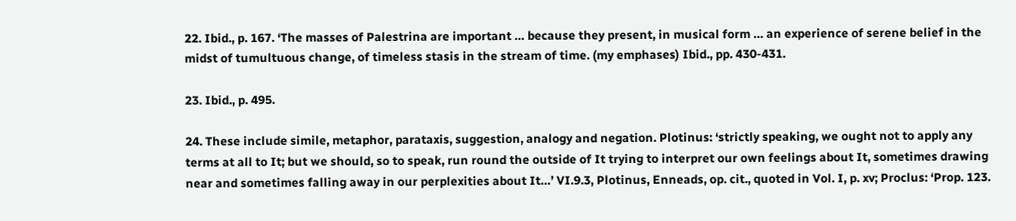22. Ibid., p. 167. ‘The masses of Palestrina are important … because they present, in musical form … an experience of serene belief in the midst of tumultuous change, of timeless stasis in the stream of time. (my emphases) Ibid., pp. 430-431.

23. Ibid., p. 495.

24. These include simile, metaphor, parataxis, suggestion, analogy and negation. Plotinus: ‘strictly speaking, we ought not to apply any terms at all to It; but we should, so to speak, run round the outside of It trying to interpret our own feelings about It, sometimes drawing near and sometimes falling away in our perplexities about It…’ VI.9.3, Plotinus, Enneads, op. cit., quoted in Vol. I, p. xv; Proclus: ‘Prop. 123.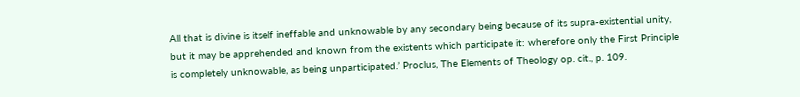All that is divine is itself ineffable and unknowable by any secondary being because of its supra-existential unity, but it may be apprehended and known from the existents which participate it: wherefore only the First Principle is completely unknowable, as being unparticipated.’ Proclus, The Elements of Theology op. cit., p. 109.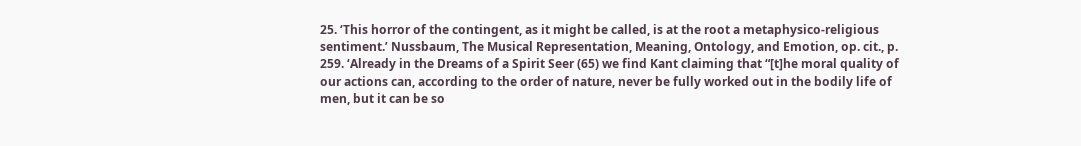25. ‘This horror of the contingent, as it might be called, is at the root a metaphysico-religious sentiment.’ Nussbaum, The Musical Representation, Meaning, Ontology, and Emotion, op. cit., p. 259. ‘Already in the Dreams of a Spirit Seer (65) we find Kant claiming that “[t]he moral quality of our actions can, according to the order of nature, never be fully worked out in the bodily life of men, but it can be so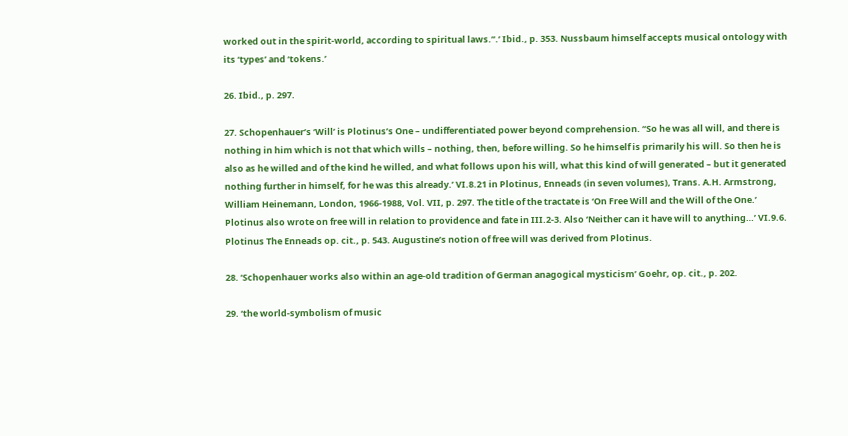worked out in the spirit-world, according to spiritual laws.”.’ Ibid., p. 353. Nussbaum himself accepts musical ontology with its ‘types’ and ‘tokens.’

26. Ibid., p. 297.

27. Schopenhauer’s ‘Will’ is Plotinus’s One – undifferentiated power beyond comprehension. ‘‘So he was all will, and there is nothing in him which is not that which wills – nothing, then, before willing. So he himself is primarily his will. So then he is also as he willed and of the kind he willed, and what follows upon his will, what this kind of will generated – but it generated nothing further in himself, for he was this already.’ VI.8.21 in Plotinus, Enneads (in seven volumes), Trans. A.H. Armstrong, William Heinemann, London, 1966-1988, Vol. VII, p. 297. The title of the tractate is ‘On Free Will and the Will of the One.’ Plotinus also wrote on free will in relation to providence and fate in III.2-3. Also ‘Neither can it have will to anything…’ VI.9.6. Plotinus The Enneads op. cit., p. 543. Augustine’s notion of free will was derived from Plotinus.

28. ‘Schopenhauer works also within an age-old tradition of German anagogical mysticism’ Goehr, op. cit., p. 202.

29. ‘the world-symbolism of music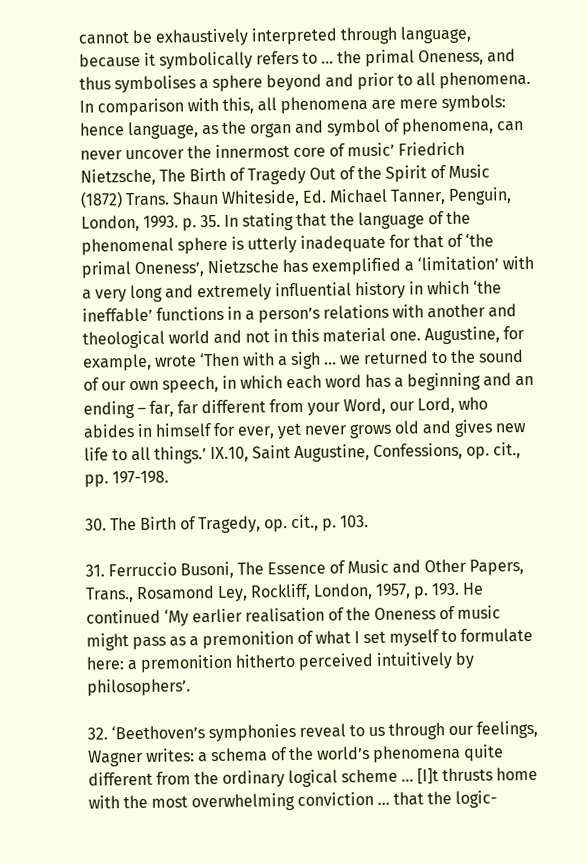cannot be exhaustively interpreted through language, because it symbolically refers to … the primal Oneness, and thus symbolises a sphere beyond and prior to all phenomena. In comparison with this, all phenomena are mere symbols: hence language, as the organ and symbol of phenomena, can never uncover the innermost core of music’ Friedrich Nietzsche, The Birth of Tragedy Out of the Spirit of Music (1872) Trans. Shaun Whiteside, Ed. Michael Tanner, Penguin, London, 1993. p. 35. In stating that the language of the phenomenal sphere is utterly inadequate for that of ‘the primal Oneness’, Nietzsche has exemplified a ‘limitation’ with a very long and extremely influential history in which ‘the ineffable’ functions in a person’s relations with another and theological world and not in this material one. Augustine, for example, wrote ‘Then with a sigh … we returned to the sound of our own speech, in which each word has a beginning and an ending – far, far different from your Word, our Lord, who abides in himself for ever, yet never grows old and gives new life to all things.’ IX.10, Saint Augustine, Confessions, op. cit., pp. 197-198.

30. The Birth of Tragedy, op. cit., p. 103.

31. Ferruccio Busoni, The Essence of Music and Other Papers, Trans., Rosamond Ley, Rockliff, London, 1957, p. 193. He continued ‘My earlier realisation of the Oneness of music might pass as a premonition of what I set myself to formulate here: a premonition hitherto perceived intuitively by philosophers’.

32. ‘Beethoven’s symphonies reveal to us through our feelings, Wagner writes: a schema of the world’s phenomena quite different from the ordinary logical scheme … [I]t thrusts home with the most overwhelming conviction … that the logic-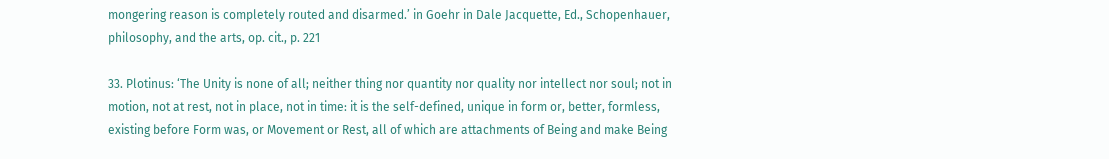mongering reason is completely routed and disarmed.’ in Goehr in Dale Jacquette, Ed., Schopenhauer, philosophy, and the arts, op. cit., p. 221

33. Plotinus: ‘The Unity is none of all; neither thing nor quantity nor quality nor intellect nor soul; not in motion, not at rest, not in place, not in time: it is the self-defined, unique in form or, better, formless, existing before Form was, or Movement or Rest, all of which are attachments of Being and make Being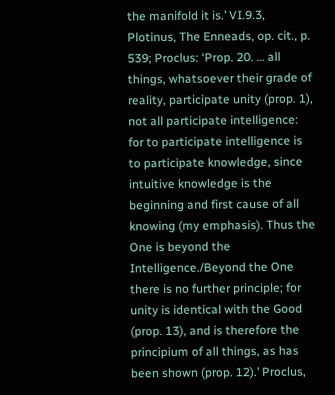the manifold it is.’ VI.9.3, Plotinus, The Enneads, op. cit., p. 539; Proclus: ‘Prop. 20. … all things, whatsoever their grade of reality, participate unity (prop. 1), not all participate intelligence: for to participate intelligence is to participate knowledge, since intuitive knowledge is the beginning and first cause of all knowing (my emphasis). Thus the One is beyond the Intelligence./Beyond the One there is no further principle; for unity is identical with the Good (prop. 13), and is therefore the principium of all things, as has been shown (prop. 12).’ Proclus,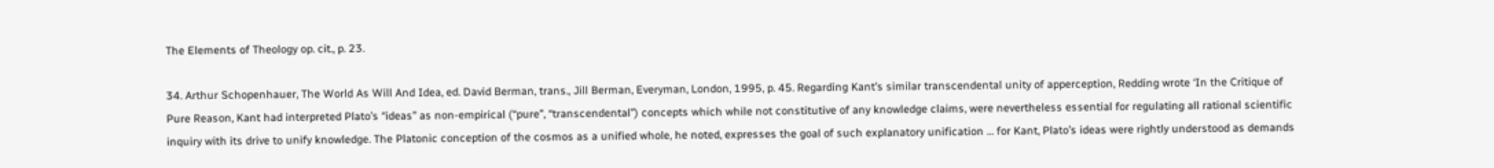The Elements of Theology op. cit., p. 23.

34. Arthur Schopenhauer, The World As Will And Idea, ed. David Berman, trans., Jill Berman, Everyman, London, 1995, p. 45. Regarding Kant’s similar transcendental unity of apperception, Redding wrote ‘In the Critique of Pure Reason, Kant had interpreted Plato’s “ideas” as non-empirical (“pure”, “transcendental”) concepts which while not constitutive of any knowledge claims, were nevertheless essential for regulating all rational scientific inquiry with its drive to unify knowledge. The Platonic conception of the cosmos as a unified whole, he noted, expresses the goal of such explanatory unification … for Kant, Plato’s ideas were rightly understood as demands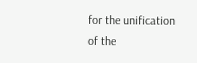for the unification of the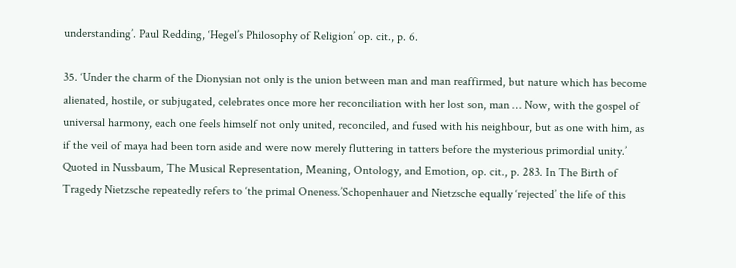understanding’. Paul Redding, ‘Hegel’s Philosophy of Religion’ op. cit., p. 6.

35. ‘Under the charm of the Dionysian not only is the union between man and man reaffirmed, but nature which has become alienated, hostile, or subjugated, celebrates once more her reconciliation with her lost son, man … Now, with the gospel of universal harmony, each one feels himself not only united, reconciled, and fused with his neighbour, but as one with him, as if the veil of maya had been torn aside and were now merely fluttering in tatters before the mysterious primordial unity.’ Quoted in Nussbaum, The Musical Representation, Meaning, Ontology, and Emotion, op. cit., p. 283. In The Birth of Tragedy Nietzsche repeatedly refers to ‘the primal Oneness.’Schopenhauer and Nietzsche equally ‘rejected’ the life of this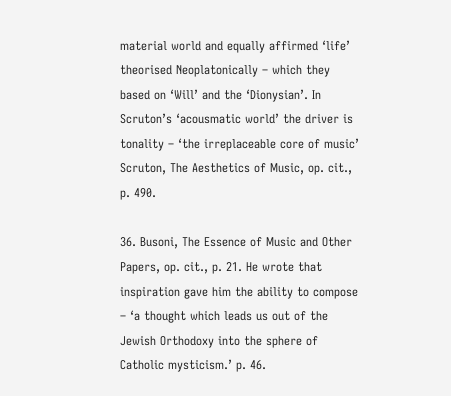material world and equally affirmed ‘life’ theorised Neoplatonically – which they based on ‘Will’ and the ‘Dionysian’. In Scruton’s ‘acousmatic world’ the driver is tonality – ‘the irreplaceable core of music’ Scruton, The Aesthetics of Music, op. cit., p. 490.

36. Busoni, The Essence of Music and Other Papers, op. cit., p. 21. He wrote that inspiration gave him the ability to compose – ‘a thought which leads us out of the Jewish Orthodoxy into the sphere of Catholic mysticism.’ p. 46.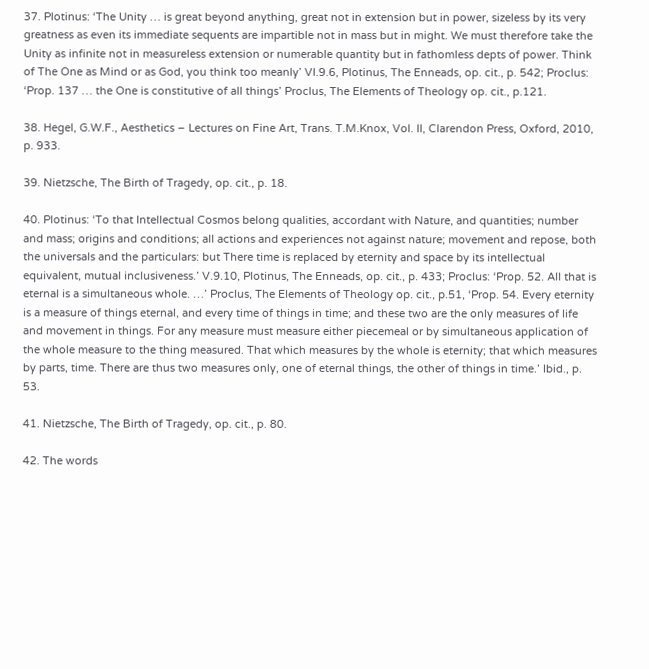37. Plotinus: ‘The Unity … is great beyond anything, great not in extension but in power, sizeless by its very greatness as even its immediate sequents are impartible not in mass but in might. We must therefore take the Unity as infinite not in measureless extension or numerable quantity but in fathomless depts of power. Think of The One as Mind or as God, you think too meanly’ VI.9.6, Plotinus, The Enneads, op. cit., p. 542; Proclus: ‘Prop. 137 … the One is constitutive of all things’ Proclus, The Elements of Theology op. cit., p.121.

38. Hegel, G.W.F., Aesthetics – Lectures on Fine Art, Trans. T.M.Knox, Vol. II, Clarendon Press, Oxford, 2010, p. 933.

39. Nietzsche, The Birth of Tragedy, op. cit., p. 18.

40. Plotinus: ‘To that Intellectual Cosmos belong qualities, accordant with Nature, and quantities; number and mass; origins and conditions; all actions and experiences not against nature; movement and repose, both the universals and the particulars: but There time is replaced by eternity and space by its intellectual equivalent, mutual inclusiveness.’ V.9.10, Plotinus, The Enneads, op. cit., p. 433; Proclus: ‘Prop. 52. All that is eternal is a simultaneous whole. …’ Proclus, The Elements of Theology op. cit., p.51, ‘Prop. 54. Every eternity is a measure of things eternal, and every time of things in time; and these two are the only measures of life and movement in things. For any measure must measure either piecemeal or by simultaneous application of the whole measure to the thing measured. That which measures by the whole is eternity; that which measures by parts, time. There are thus two measures only, one of eternal things, the other of things in time.’ Ibid., p. 53.

41. Nietzsche, The Birth of Tragedy, op. cit., p. 80.

42. The words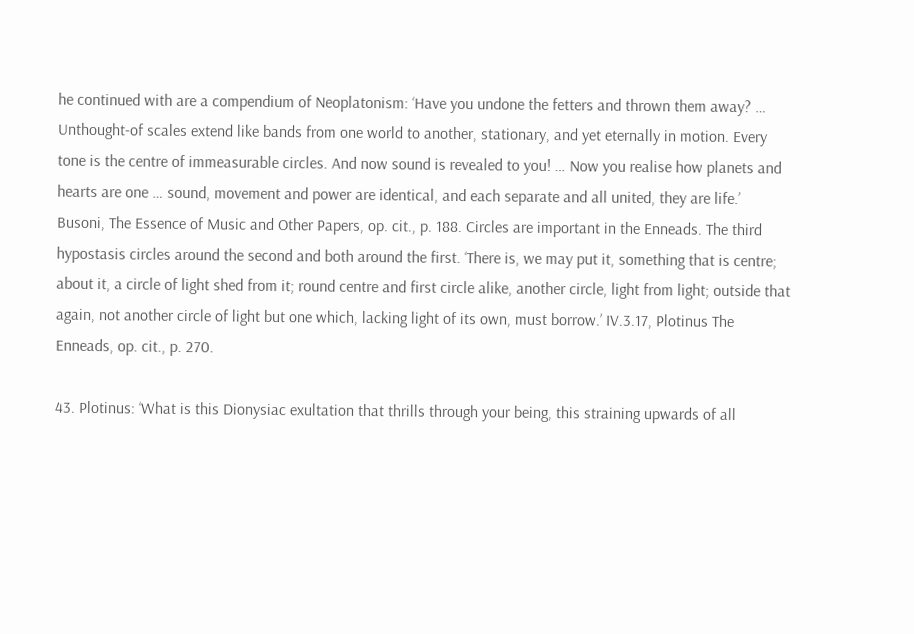he continued with are a compendium of Neoplatonism: ‘Have you undone the fetters and thrown them away? … Unthought-of scales extend like bands from one world to another, stationary, and yet eternally in motion. Every tone is the centre of immeasurable circles. And now sound is revealed to you! … Now you realise how planets and hearts are one … sound, movement and power are identical, and each separate and all united, they are life.’  Busoni, The Essence of Music and Other Papers, op. cit., p. 188. Circles are important in the Enneads. The third hypostasis circles around the second and both around the first. ‘There is, we may put it, something that is centre; about it, a circle of light shed from it; round centre and first circle alike, another circle, light from light; outside that again, not another circle of light but one which, lacking light of its own, must borrow.’ IV.3.17, Plotinus The Enneads, op. cit., p. 270.

43. Plotinus: ‘What is this Dionysiac exultation that thrills through your being, this straining upwards of all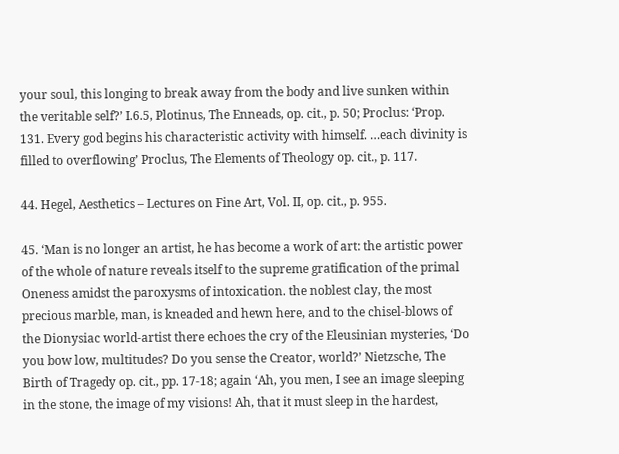your soul, this longing to break away from the body and live sunken within the veritable self?’ I.6.5, Plotinus, The Enneads, op. cit., p. 50; Proclus: ‘Prop. 131. Every god begins his characteristic activity with himself. …each divinity is filled to overflowing’ Proclus, The Elements of Theology op. cit., p. 117.

44. Hegel, Aesthetics – Lectures on Fine Art, Vol. II, op. cit., p. 955.

45. ‘Man is no longer an artist, he has become a work of art: the artistic power of the whole of nature reveals itself to the supreme gratification of the primal Oneness amidst the paroxysms of intoxication. the noblest clay, the most precious marble, man, is kneaded and hewn here, and to the chisel-blows of the Dionysiac world-artist there echoes the cry of the Eleusinian mysteries, ‘Do you bow low, multitudes? Do you sense the Creator, world?’ Nietzsche, The Birth of Tragedy op. cit., pp. 17-18; again ‘Ah, you men, I see an image sleeping in the stone, the image of my visions! Ah, that it must sleep in the hardest,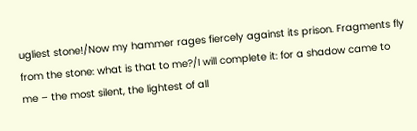ugliest stone!/Now my hammer rages fiercely against its prison. Fragments fly from the stone: what is that to me?/I will complete it: for a shadow came to me – the most silent, the lightest of all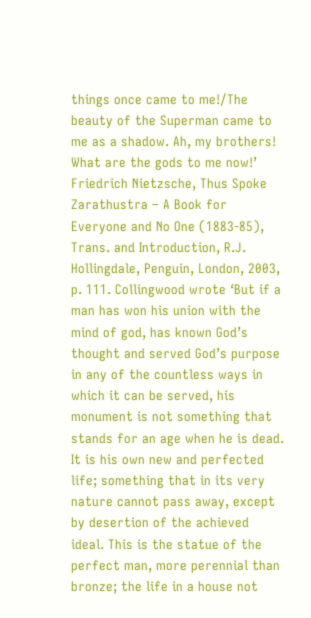things once came to me!/The beauty of the Superman came to me as a shadow. Ah, my brothers! What are the gods to me now!’ Friedrich Nietzsche, Thus Spoke Zarathustra – A Book for Everyone and No One (1883-85), Trans. and Introduction, R.J. Hollingdale, Penguin, London, 2003, p. 111. Collingwood wrote ‘But if a man has won his union with the mind of god, has known God’s thought and served God’s purpose in any of the countless ways in which it can be served, his monument is not something that stands for an age when he is dead. It is his own new and perfected life; something that in its very nature cannot pass away, except by desertion of the achieved ideal. This is the statue of the perfect man, more perennial than bronze; the life in a house not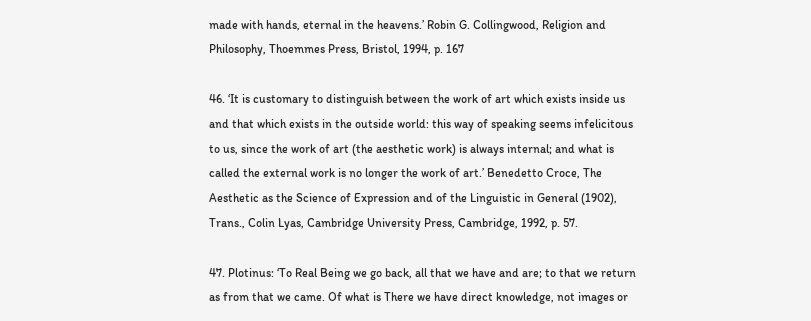made with hands, eternal in the heavens.’ Robin G. Collingwood, Religion and Philosophy, Thoemmes Press, Bristol, 1994, p. 167

46. ‘It is customary to distinguish between the work of art which exists inside us and that which exists in the outside world: this way of speaking seems infelicitous to us, since the work of art (the aesthetic work) is always internal; and what is called the external work is no longer the work of art.’ Benedetto Croce, The Aesthetic as the Science of Expression and of the Linguistic in General (1902), Trans., Colin Lyas, Cambridge University Press, Cambridge, 1992, p. 57.

47. Plotinus: ‘To Real Being we go back, all that we have and are; to that we return as from that we came. Of what is There we have direct knowledge, not images or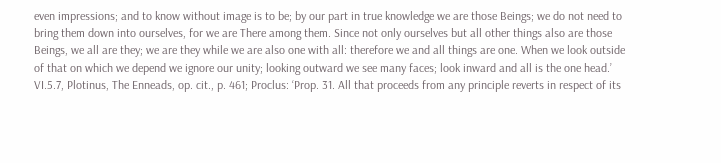even impressions; and to know without image is to be; by our part in true knowledge we are those Beings; we do not need to bring them down into ourselves, for we are There among them. Since not only ourselves but all other things also are those Beings, we all are they; we are they while we are also one with all: therefore we and all things are one. When we look outside of that on which we depend we ignore our unity; looking outward we see many faces; look inward and all is the one head.’ VI.5.7, Plotinus, The Enneads, op. cit., p. 461; Proclus: ‘Prop. 31. All that proceeds from any principle reverts in respect of its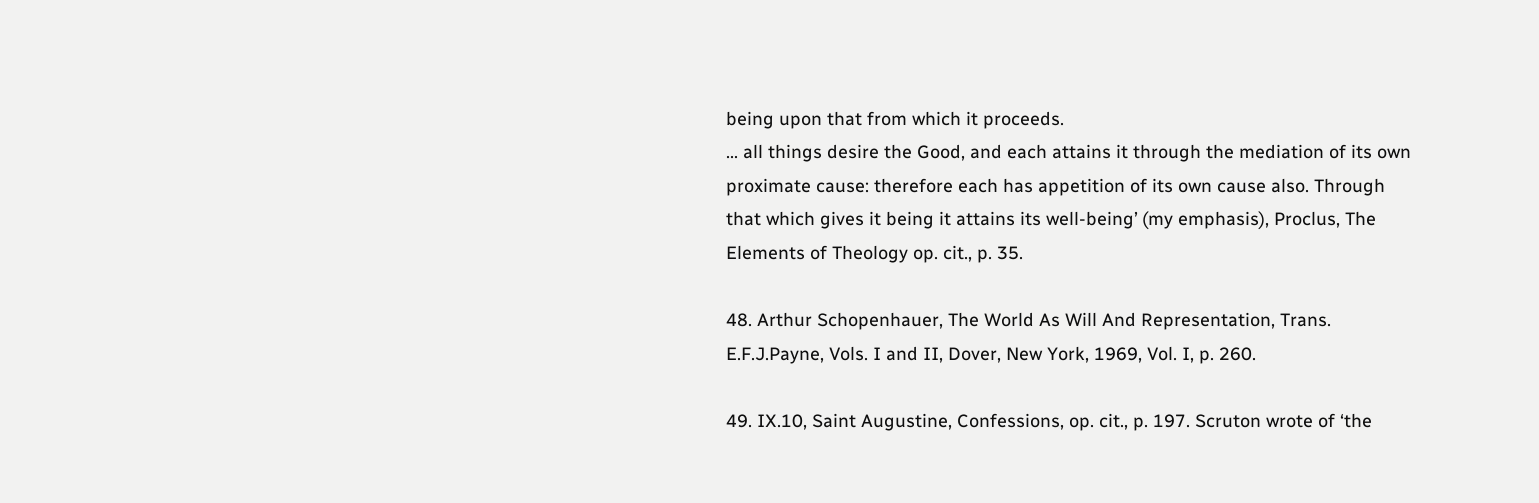being upon that from which it proceeds.
… all things desire the Good, and each attains it through the mediation of its own proximate cause: therefore each has appetition of its own cause also. Through that which gives it being it attains its well-being’ (my emphasis), Proclus, The Elements of Theology op. cit., p. 35.

48. Arthur Schopenhauer, The World As Will And Representation, Trans. E.F.J.Payne, Vols. I and II, Dover, New York, 1969, Vol. I, p. 260.

49. IX.10, Saint Augustine, Confessions, op. cit., p. 197. Scruton wrote of ‘the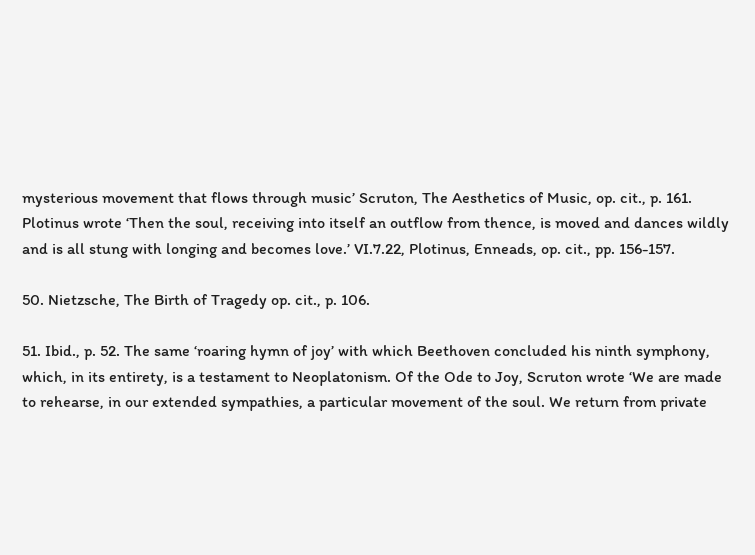mysterious movement that flows through music’ Scruton, The Aesthetics of Music, op. cit., p. 161. Plotinus wrote ‘Then the soul, receiving into itself an outflow from thence, is moved and dances wildly and is all stung with longing and becomes love.’ VI.7.22, Plotinus, Enneads, op. cit., pp. 156-157.

50. Nietzsche, The Birth of Tragedy op. cit., p. 106.

51. Ibid., p. 52. The same ‘roaring hymn of joy’ with which Beethoven concluded his ninth symphony, which, in its entirety, is a testament to Neoplatonism. Of the Ode to Joy, Scruton wrote ‘We are made to rehearse, in our extended sympathies, a particular movement of the soul. We return from private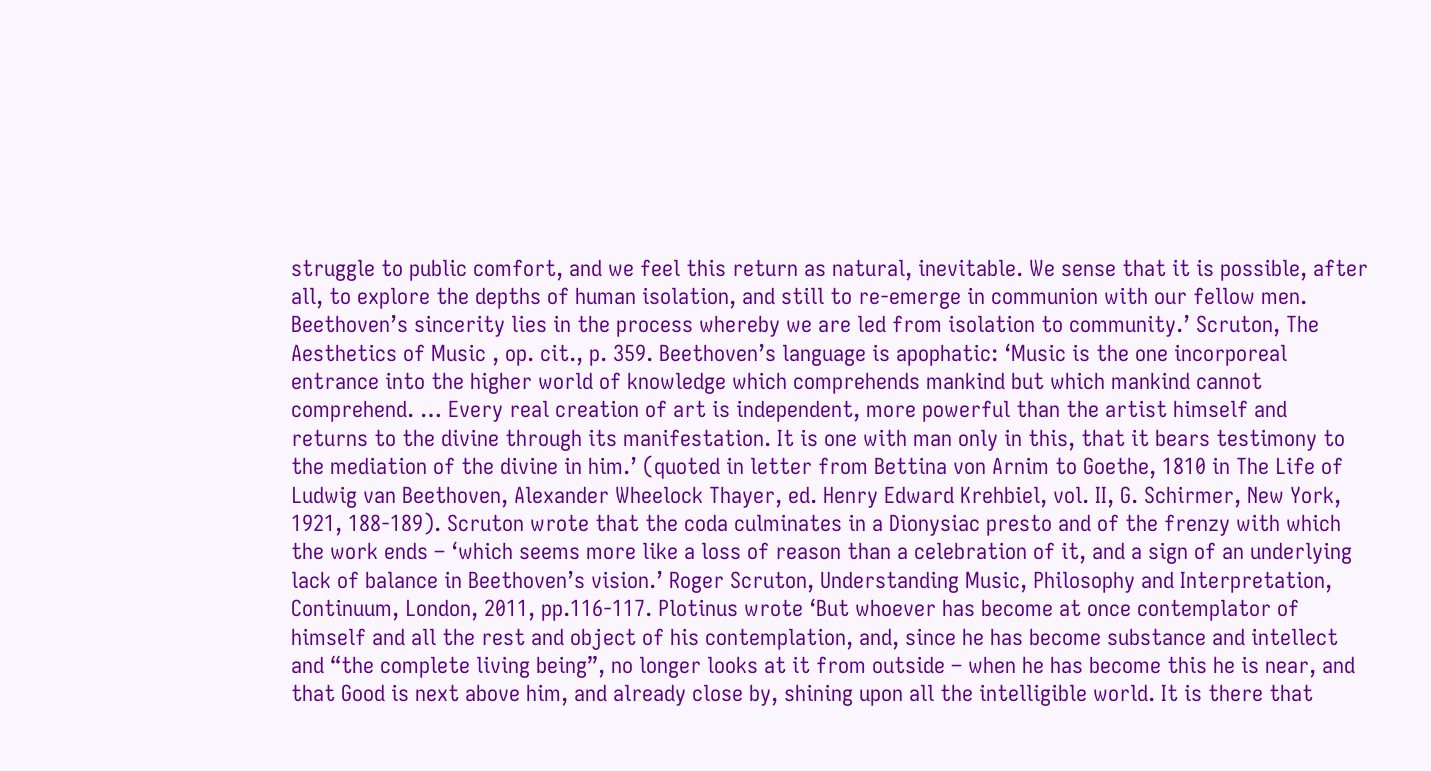struggle to public comfort, and we feel this return as natural, inevitable. We sense that it is possible, after all, to explore the depths of human isolation, and still to re‐emerge in communion with our fellow men. Beethoven’s sincerity lies in the process whereby we are led from isolation to community.’ Scruton, The Aesthetics of Music , op. cit., p. 359. Beethoven’s language is apophatic: ‘Music is the one incorporeal entrance into the higher world of knowledge which comprehends mankind but which mankind cannot comprehend. … Every real creation of art is independent, more powerful than the artist himself and returns to the divine through its manifestation. It is one with man only in this, that it bears testimony to the mediation of the divine in him.’ (quoted in letter from Bettina von Arnim to Goethe, 1810 in The Life of Ludwig van Beethoven, Alexander Wheelock Thayer, ed. Henry Edward Krehbiel, vol. II, G. Schirmer, New York, 1921, 188-189). Scruton wrote that the coda culminates in a Dionysiac presto and of the frenzy with which the work ends – ‘which seems more like a loss of reason than a celebration of it, and a sign of an underlying lack of balance in Beethoven’s vision.’ Roger Scruton, Understanding Music, Philosophy and Interpretation, Continuum, London, 2011, pp.116-117. Plotinus wrote ‘But whoever has become at once contemplator of himself and all the rest and object of his contemplation, and, since he has become substance and intellect and “the complete living being”, no longer looks at it from outside – when he has become this he is near, and that Good is next above him, and already close by, shining upon all the intelligible world. It is there that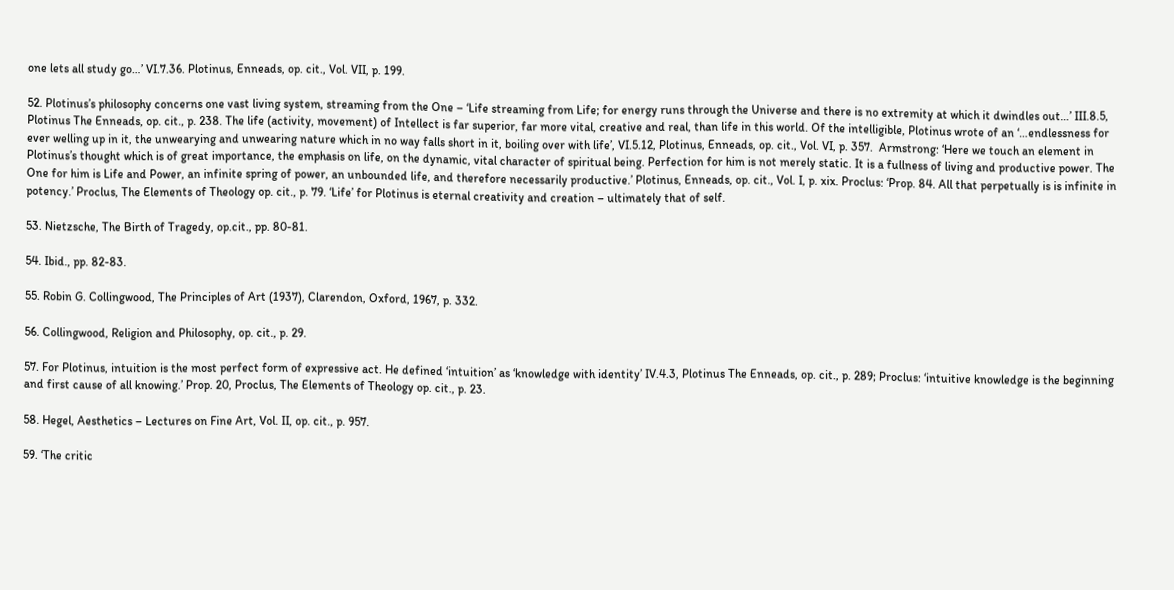one lets all study go…’ VI.7.36. Plotinus, Enneads, op. cit., Vol. VII, p. 199.

52. Plotinus’s philosophy concerns one vast living system, streaming from the One – ‘Life streaming from Life; for energy runs through the Universe and there is no extremity at which it dwindles out…’ III.8.5, Plotinus The Enneads, op. cit., p. 238. The life (activity, movement) of Intellect is far superior, far more vital, creative and real, than life in this world. Of the intelligible, Plotinus wrote of an ‘…endlessness for ever welling up in it, the unwearying and unwearing nature which in no way falls short in it, boiling over with life’, VI.5.12, Plotinus, Enneads, op. cit., Vol. VI, p. 357.  Armstrong: ‘Here we touch an element in Plotinus’s thought which is of great importance, the emphasis on life, on the dynamic, vital character of spiritual being. Perfection for him is not merely static. It is a fullness of living and productive power. The One for him is Life and Power, an infinite spring of power, an unbounded life, and therefore necessarily productive.’ Plotinus, Enneads, op. cit., Vol. I, p. xix. Proclus: ‘Prop. 84. All that perpetually is is infinite in potency.’ Proclus, The Elements of Theology op. cit., p. 79. ‘Life’ for Plotinus is eternal creativity and creation – ultimately that of self.

53. Nietzsche, The Birth of Tragedy, op.cit., pp. 80-81.

54. Ibid., pp. 82-83.

55. Robin G. Collingwood, The Principles of Art (1937), Clarendon, Oxford, 1967, p. 332.

56. Collingwood, Religion and Philosophy, op. cit., p. 29.

57. For Plotinus, intuition is the most perfect form of expressive act. He defined ‘intuition’ as ‘knowledge with identity’ IV.4.3, Plotinus The Enneads, op. cit., p. 289; Proclus: ‘intuitive knowledge is the beginning and first cause of all knowing.’ Prop. 20, Proclus, The Elements of Theology op. cit., p. 23.

58. Hegel, Aesthetics – Lectures on Fine Art, Vol. II, op. cit., p. 957.

59. ‘The critic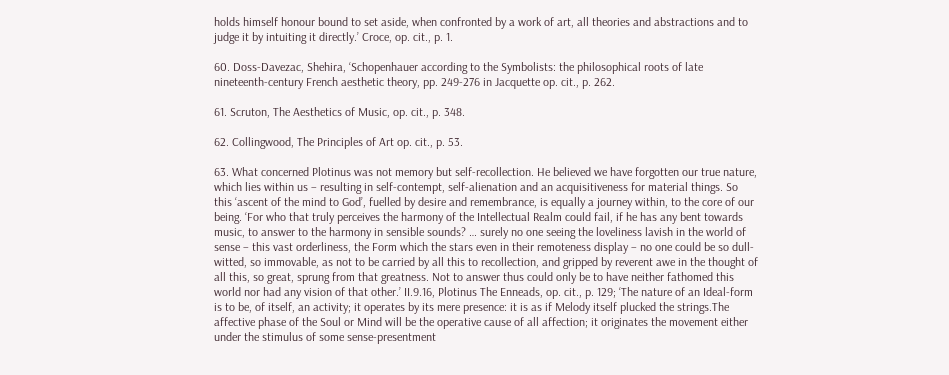holds himself honour bound to set aside, when confronted by a work of art, all theories and abstractions and to judge it by intuiting it directly.’ Croce, op. cit., p. 1.

60. Doss-Davezac, Shehira, ‘Schopenhauer according to the Symbolists: the philosophical roots of late nineteenth-century French aesthetic theory, pp. 249-276 in Jacquette op. cit., p. 262.

61. Scruton, The Aesthetics of Music, op. cit., p. 348.

62. Collingwood, The Principles of Art op. cit., p. 53.

63. What concerned Plotinus was not memory but self-recollection. He believed we have forgotten our true nature, which lies within us – resulting in self-contempt, self-alienation and an acquisitiveness for material things. So this ‘ascent of the mind to God’, fuelled by desire and remembrance, is equally a journey within, to the core of our being. ‘For who that truly perceives the harmony of the Intellectual Realm could fail, if he has any bent towards music, to answer to the harmony in sensible sounds? … surely no one seeing the loveliness lavish in the world of sense – this vast orderliness, the Form which the stars even in their remoteness display – no one could be so dull-witted, so immovable, as not to be carried by all this to recollection, and gripped by reverent awe in the thought of all this, so great, sprung from that greatness. Not to answer thus could only be to have neither fathomed this world nor had any vision of that other.’ II.9.16, Plotinus The Enneads, op. cit., p. 129; ‘The nature of an Ideal-form is to be, of itself, an activity; it operates by its mere presence: it is as if Melody itself plucked the strings.The affective phase of the Soul or Mind will be the operative cause of all affection; it originates the movement either under the stimulus of some sense-presentment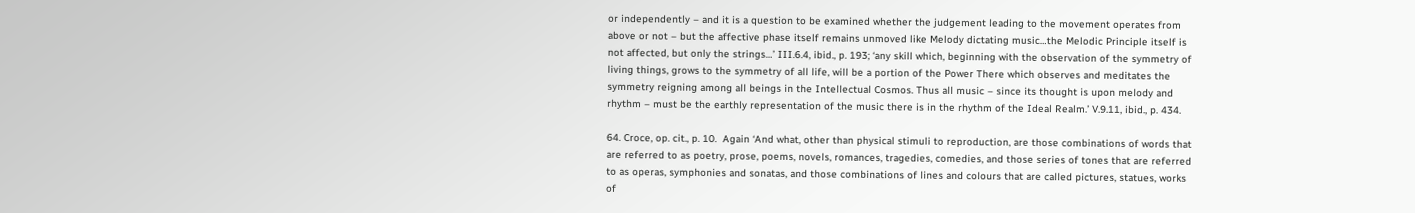or independently – and it is a question to be examined whether the judgement leading to the movement operates from above or not – but the affective phase itself remains unmoved like Melody dictating music…the Melodic Principle itself is not affected, but only the strings…’ III.6.4, ibid., p. 193; ‘any skill which, beginning with the observation of the symmetry of living things, grows to the symmetry of all life, will be a portion of the Power There which observes and meditates the symmetry reigning among all beings in the Intellectual Cosmos. Thus all music – since its thought is upon melody and rhythm – must be the earthly representation of the music there is in the rhythm of the Ideal Realm.’ V.9.11, ibid., p. 434.

64. Croce, op. cit., p. 10.  Again ‘And what, other than physical stimuli to reproduction, are those combinations of words that are referred to as poetry, prose, poems, novels, romances, tragedies, comedies, and those series of tones that are referred to as operas, symphonies and sonatas, and those combinations of lines and colours that are called pictures, statues, works of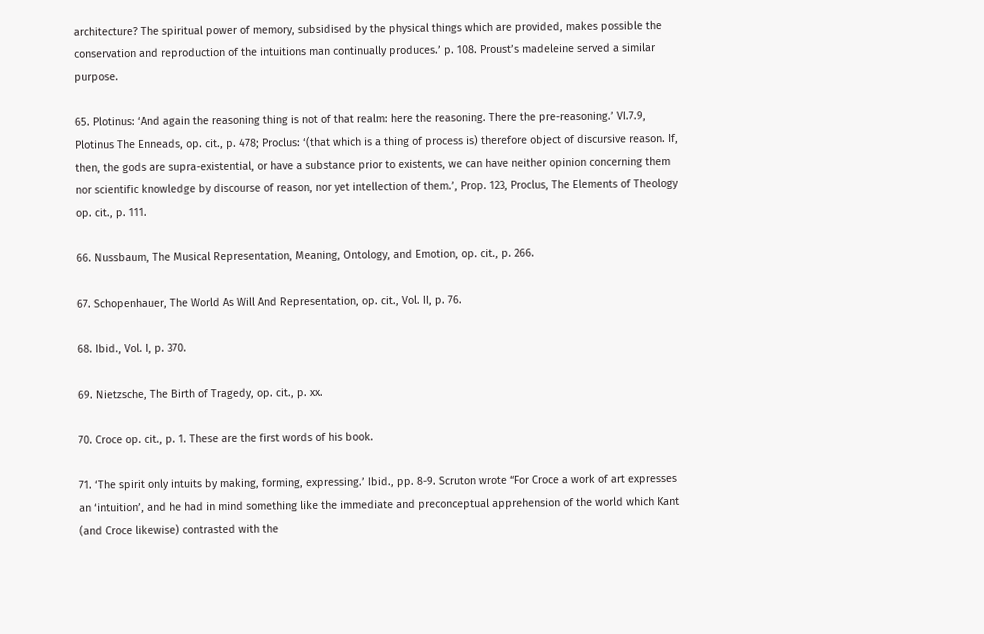architecture? The spiritual power of memory, subsidised by the physical things which are provided, makes possible the conservation and reproduction of the intuitions man continually produces.’ p. 108. Proust’s madeleine served a similar purpose.

65. Plotinus: ‘And again the reasoning thing is not of that realm: here the reasoning. There the pre-reasoning.’ VI.7.9, Plotinus The Enneads, op. cit., p. 478; Proclus: ‘(that which is a thing of process is) therefore object of discursive reason. If, then, the gods are supra-existential, or have a substance prior to existents, we can have neither opinion concerning them nor scientific knowledge by discourse of reason, nor yet intellection of them.’, Prop. 123, Proclus, The Elements of Theology op. cit., p. 111.

66. Nussbaum, The Musical Representation, Meaning, Ontology, and Emotion, op. cit., p. 266.

67. Schopenhauer, The World As Will And Representation, op. cit., Vol. II, p. 76.

68. Ibid., Vol. I, p. 370.

69. Nietzsche, The Birth of Tragedy, op. cit., p. xx.

70. Croce op. cit., p. 1. These are the first words of his book.

71. ‘The spirit only intuits by making, forming, expressing.’ Ibid., pp. 8-9. Scruton wrote “For Croce a work of art expresses an ‘intuition’, and he had in mind something like the immediate and preconceptual apprehension of the world which Kant (and Croce likewise) contrasted with the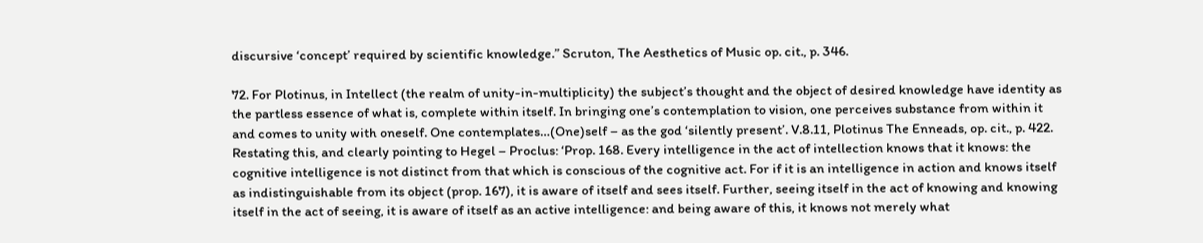discursive ‘concept’ required by scientific knowledge.” Scruton, The Aesthetics of Music op. cit., p. 346.

72. For Plotinus, in Intellect (the realm of unity-in-multiplicity) the subject’s thought and the object of desired knowledge have identity as the partless essence of what is, complete within itself. In bringing one’s contemplation to vision, one perceives substance from within it and comes to unity with oneself. One contemplates…(One)self – as the god ‘silently present’. V.8.11, Plotinus The Enneads, op. cit., p. 422. Restating this, and clearly pointing to Hegel – Proclus: ‘Prop. 168. Every intelligence in the act of intellection knows that it knows: the cognitive intelligence is not distinct from that which is conscious of the cognitive act. For if it is an intelligence in action and knows itself as indistinguishable from its object (prop. 167), it is aware of itself and sees itself. Further, seeing itself in the act of knowing and knowing itself in the act of seeing, it is aware of itself as an active intelligence: and being aware of this, it knows not merely what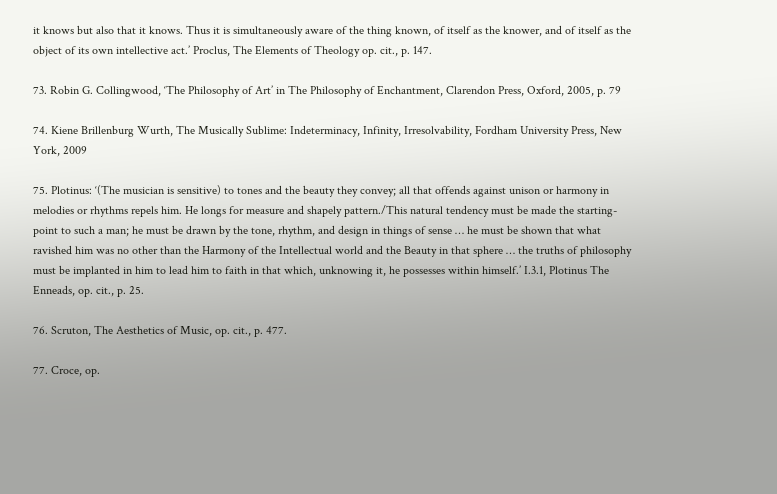it knows but also that it knows. Thus it is simultaneously aware of the thing known, of itself as the knower, and of itself as the object of its own intellective act.’ Proclus, The Elements of Theology op. cit., p. 147.

73. Robin G. Collingwood, ‘The Philosophy of Art’ in The Philosophy of Enchantment, Clarendon Press, Oxford, 2005, p. 79

74. Kiene Brillenburg Wurth, The Musically Sublime: Indeterminacy, Infinity, Irresolvability, Fordham University Press, New York, 2009

75. Plotinus: ‘(The musician is sensitive) to tones and the beauty they convey; all that offends against unison or harmony in melodies or rhythms repels him. He longs for measure and shapely pattern./This natural tendency must be made the starting-point to such a man; he must be drawn by the tone, rhythm, and design in things of sense … he must be shown that what ravished him was no other than the Harmony of the Intellectual world and the Beauty in that sphere … the truths of philosophy must be implanted in him to lead him to faith in that which, unknowing it, he possesses within himself.’ I.3.1, Plotinus The Enneads, op. cit., p. 25.

76. Scruton, The Aesthetics of Music, op. cit., p. 477.

77. Croce, op.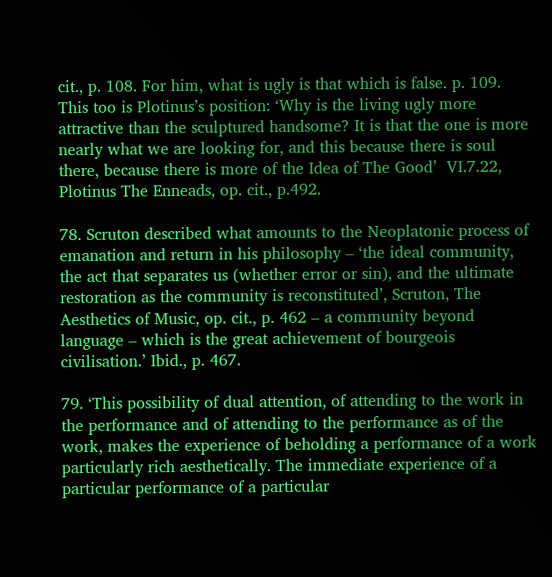cit., p. 108. For him, what is ugly is that which is false. p. 109. This too is Plotinus’s position: ‘Why is the living ugly more attractive than the sculptured handsome? It is that the one is more nearly what we are looking for, and this because there is soul there, because there is more of the Idea of The Good’  VI.7.22, Plotinus The Enneads, op. cit., p.492.

78. Scruton described what amounts to the Neoplatonic process of emanation and return in his philosophy – ‘the ideal community, the act that separates us (whether error or sin), and the ultimate restoration as the community is reconstituted’, Scruton, The Aesthetics of Music, op. cit., p. 462 – a community beyond language – which is the great achievement of bourgeois civilisation.’ Ibid., p. 467.

79. ‘This possibility of dual attention, of attending to the work in the performance and of attending to the performance as of the work, makes the experience of beholding a performance of a work particularly rich aesthetically. The immediate experience of a particular performance of a particular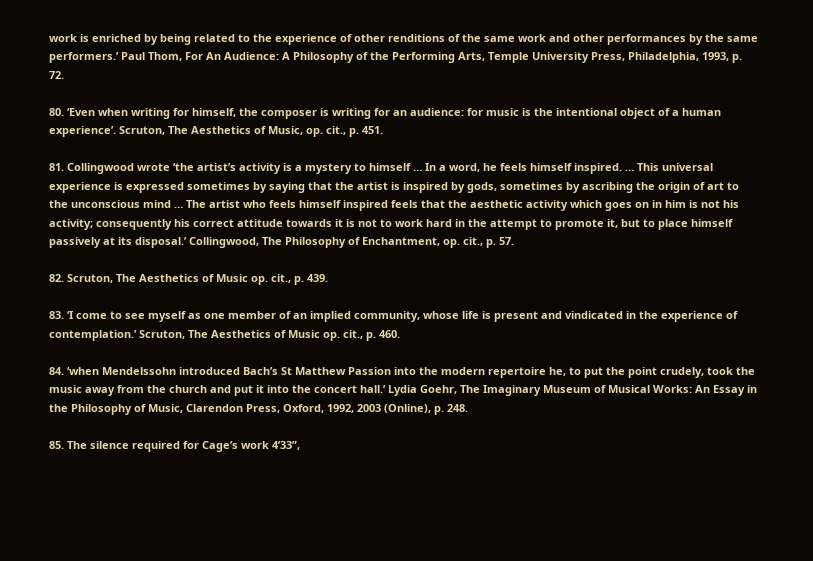work is enriched by being related to the experience of other renditions of the same work and other performances by the same performers.’ Paul Thom, For An Audience: A Philosophy of the Performing Arts, Temple University Press, Philadelphia, 1993, p. 72.

80. ‘Even when writing for himself, the composer is writing for an audience: for music is the intentional object of a human experience’. Scruton, The Aesthetics of Music, op. cit., p. 451.

81. Collingwood wrote ‘the artist’s activity is a mystery to himself … In a word, he feels himself inspired. … This universal experience is expressed sometimes by saying that the artist is inspired by gods, sometimes by ascribing the origin of art to the unconscious mind … The artist who feels himself inspired feels that the aesthetic activity which goes on in him is not his activity; consequently his correct attitude towards it is not to work hard in the attempt to promote it, but to place himself passively at its disposal.’ Collingwood, The Philosophy of Enchantment, op. cit., p. 57.

82. Scruton, The Aesthetics of Music op. cit., p. 439.

83. ‘I come to see myself as one member of an implied community, whose life is present and vindicated in the experience of contemplation.’ Scruton, The Aesthetics of Music op. cit., p. 460.

84. ‘when Mendelssohn introduced Bach’s St Matthew Passion into the modern repertoire he, to put the point crudely, took the music away from the church and put it into the concert hall.’ Lydia Goehr, The Imaginary Museum of Musical Works: An Essay in the Philosophy of Music, Clarendon Press, Oxford, 1992, 2003 (Online), p. 248.

85. The silence required for Cage’s work 4’33”,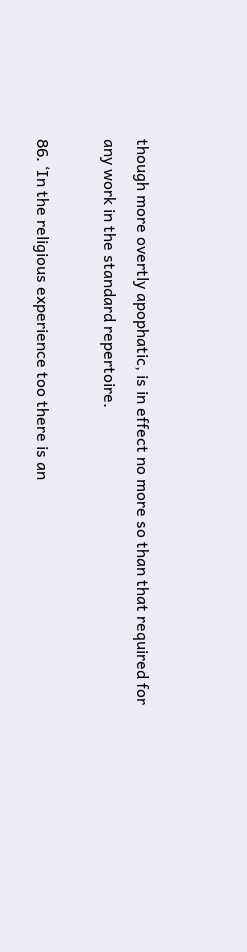though more overtly apophatic, is in effect no more so than that required for any work in the standard repertoire.

86. ‘In the religious experience too there is an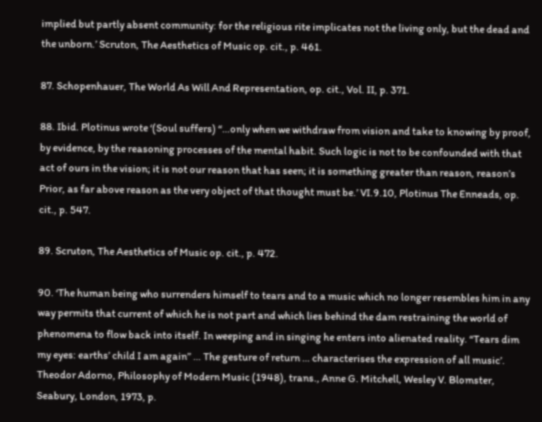implied but partly absent community: for the religious rite implicates not the living only, but the dead and the unborn.’ Scruton, The Aesthetics of Music op. cit., p. 461.

87. Schopenhauer, The World As Will And Representation, op. cit., Vol. II, p. 371.

88. Ibid. Plotinus wrote ‘(Soul suffers) “…only when we withdraw from vision and take to knowing by proof, by evidence, by the reasoning processes of the mental habit. Such logic is not to be confounded with that act of ours in the vision; it is not our reason that has seen; it is something greater than reason, reason’s Prior, as far above reason as the very object of that thought must be.’ VI.9.10, Plotinus The Enneads, op. cit., p. 547.

89. Scruton, The Aesthetics of Music op. cit., p. 472.

90. ‘The human being who surrenders himself to tears and to a music which no longer resembles him in any way permits that current of which he is not part and which lies behind the dam restraining the world of phenomena to flow back into itself. In weeping and in singing he enters into alienated reality. “Tears dim my eyes: earths’ child I am again” … The gesture of return … characterises the expression of all music’. Theodor Adorno, Philosophy of Modern Music (1948), trans., Anne G. Mitchell, Wesley V. Blomster, Seabury, London, 1973, p.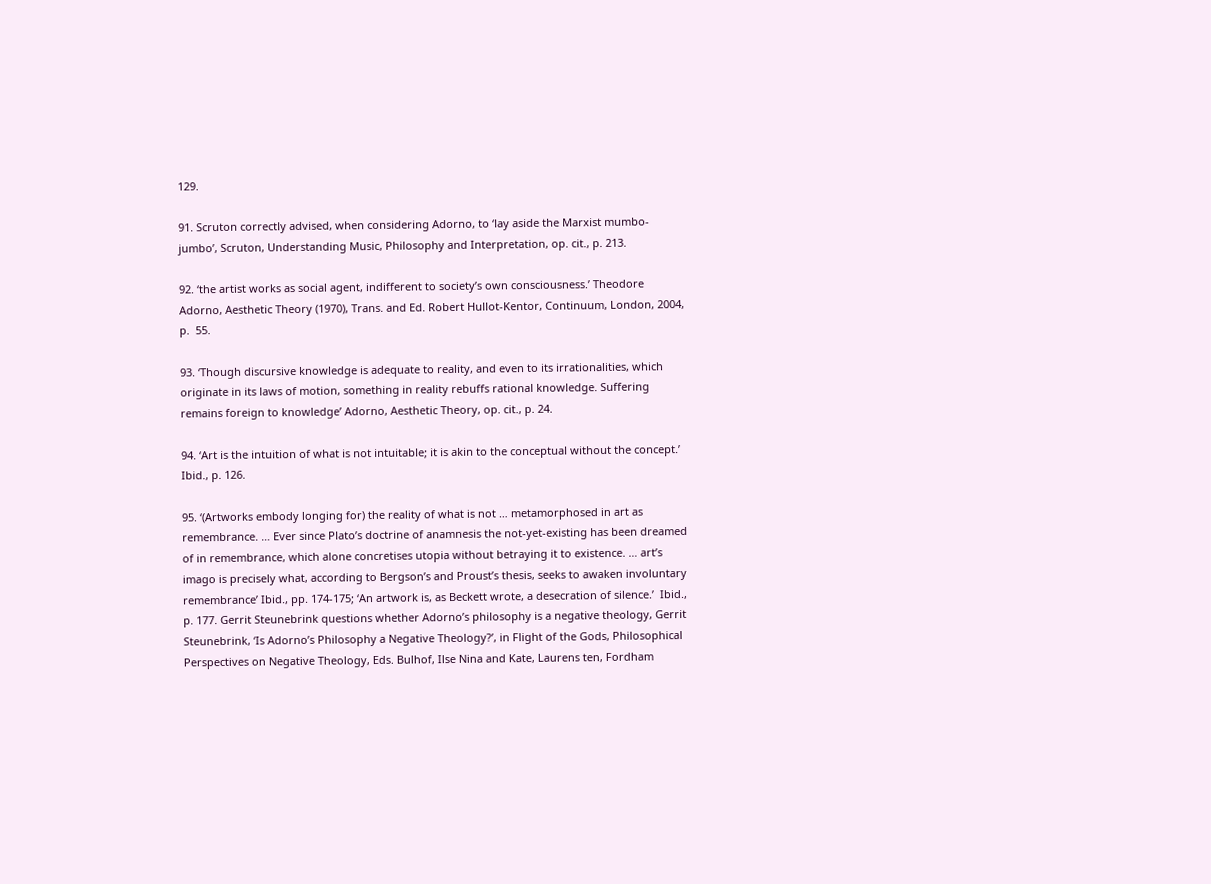129.

91. Scruton correctly advised, when considering Adorno, to ‘lay aside the Marxist mumbo-jumbo’, Scruton, Understanding Music, Philosophy and Interpretation, op. cit., p. 213.

92. ‘the artist works as social agent, indifferent to society’s own consciousness.’ Theodore Adorno, Aesthetic Theory (1970), Trans. and Ed. Robert Hullot-Kentor, Continuum, London, 2004, p.  55.

93. ‘Though discursive knowledge is adequate to reality, and even to its irrationalities, which originate in its laws of motion, something in reality rebuffs rational knowledge. Suffering remains foreign to knowledge’ Adorno, Aesthetic Theory, op. cit., p. 24.

94. ‘Art is the intuition of what is not intuitable; it is akin to the conceptual without the concept.’ Ibid., p. 126.

95. ‘(Artworks embody longing for) the reality of what is not … metamorphosed in art as remembrance. … Ever since Plato’s doctrine of anamnesis the not-yet-existing has been dreamed of in remembrance, which alone concretises utopia without betraying it to existence. … art’s imago is precisely what, according to Bergson’s and Proust’s thesis, seeks to awaken involuntary remembrance’ Ibid., pp. 174-175; ‘An artwork is, as Beckett wrote, a desecration of silence.’  Ibid., p. 177. Gerrit Steunebrink questions whether Adorno’s philosophy is a negative theology, Gerrit Steunebrink, ‘Is Adorno’s Philosophy a Negative Theology?’, in Flight of the Gods, Philosophical Perspectives on Negative Theology, Eds. Bulhof, Ilse Nina and Kate, Laurens ten, Fordham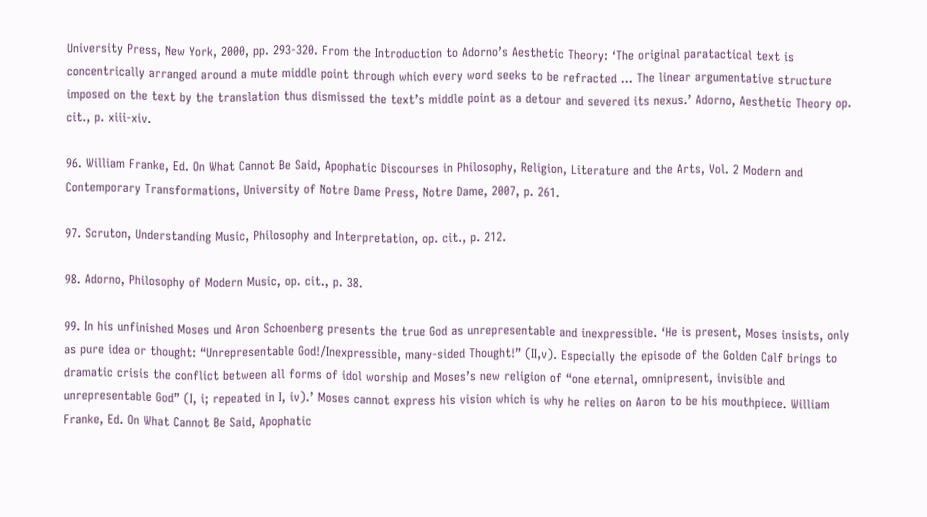University Press, New York, 2000, pp. 293-320. From the Introduction to Adorno’s Aesthetic Theory: ‘The original paratactical text is concentrically arranged around a mute middle point through which every word seeks to be refracted … The linear argumentative structure imposed on the text by the translation thus dismissed the text’s middle point as a detour and severed its nexus.’ Adorno, Aesthetic Theory op. cit., p. xiii-xiv.

96. William Franke, Ed. On What Cannot Be Said, Apophatic Discourses in Philosophy, Religion, Literature and the Arts, Vol. 2 Modern and Contemporary Transformations, University of Notre Dame Press, Notre Dame, 2007, p. 261.

97. Scruton, Understanding Music, Philosophy and Interpretation, op. cit., p. 212.

98. Adorno, Philosophy of Modern Music, op. cit., p. 38.

99. In his unfinished Moses und Aron Schoenberg presents the true God as unrepresentable and inexpressible. ‘He is present, Moses insists, only as pure idea or thought: “Unrepresentable God!/Inexpressible, many-sided Thought!” (II,v). Especially the episode of the Golden Calf brings to dramatic crisis the conflict between all forms of idol worship and Moses’s new religion of “one eternal, omnipresent, invisible and unrepresentable God” (I, i; repeated in I, iv).’ Moses cannot express his vision which is why he relies on Aaron to be his mouthpiece. William Franke, Ed. On What Cannot Be Said, Apophatic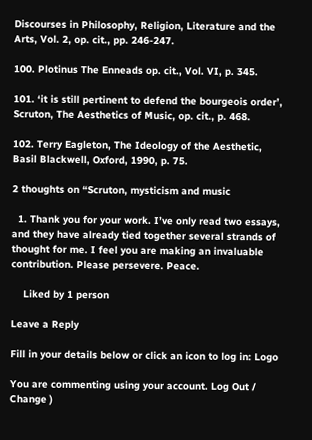Discourses in Philosophy, Religion, Literature and the Arts, Vol. 2, op. cit., pp. 246-247.

100. Plotinus The Enneads op. cit., Vol. VI, p. 345.

101. ‘it is still pertinent to defend the bourgeois order’, Scruton, The Aesthetics of Music, op. cit., p. 468.

102. Terry Eagleton, The Ideology of the Aesthetic, Basil Blackwell, Oxford, 1990, p. 75.

2 thoughts on “Scruton, mysticism and music

  1. Thank you for your work. I’ve only read two essays, and they have already tied together several strands of thought for me. I feel you are making an invaluable contribution. Please persevere. Peace.

    Liked by 1 person

Leave a Reply

Fill in your details below or click an icon to log in: Logo

You are commenting using your account. Log Out /  Change )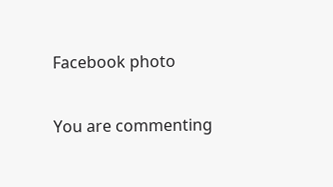Facebook photo

You are commenting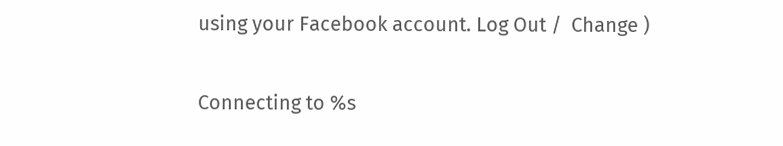using your Facebook account. Log Out /  Change )

Connecting to %s